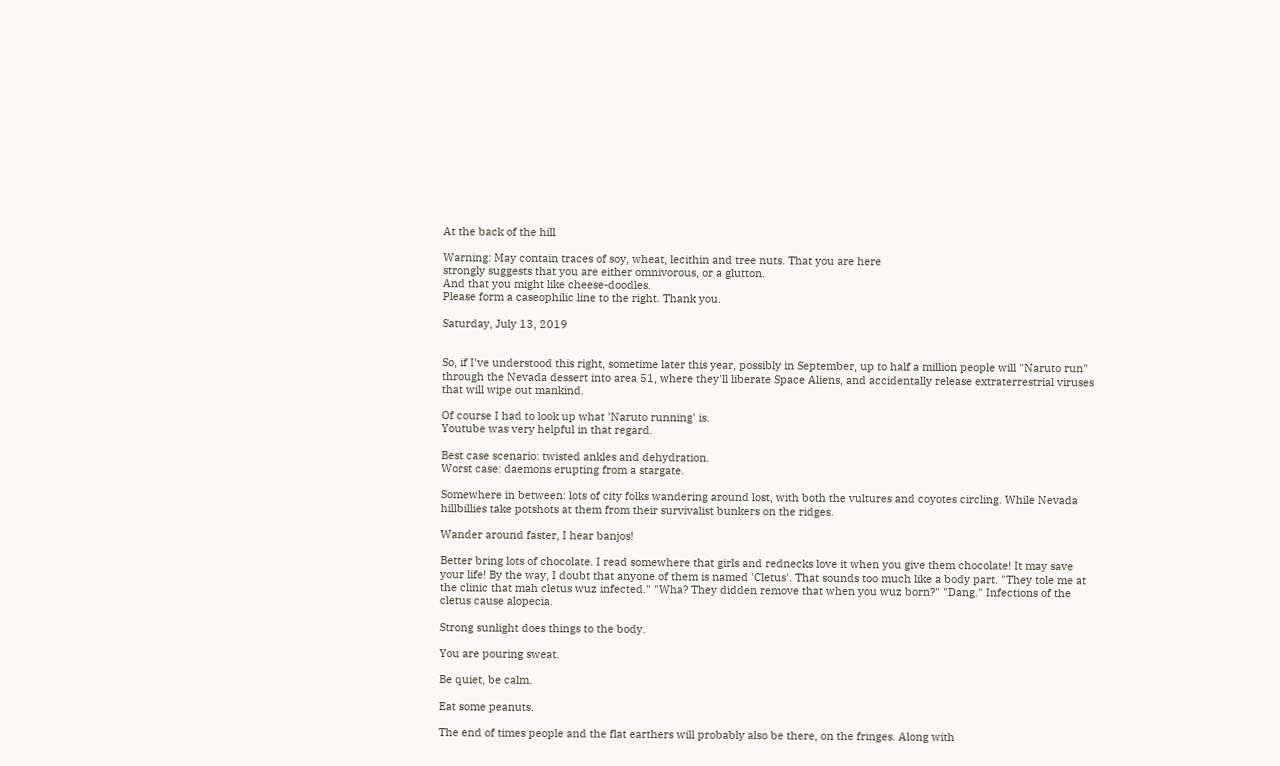At the back of the hill

Warning: May contain traces of soy, wheat, lecithin and tree nuts. That you are here
strongly suggests that you are either omnivorous, or a glutton.
And that you might like cheese-doodles.
Please form a caseophilic line to the right. Thank you.

Saturday, July 13, 2019


So, if I've understood this right, sometime later this year, possibly in September, up to half a million people will "Naruto run" through the Nevada dessert into area 51, where they'll liberate Space Aliens, and accidentally release extraterrestrial viruses that will wipe out mankind.

Of course I had to look up what 'Naruto running' is.
Youtube was very helpful in that regard.

Best case scenario: twisted ankles and dehydration.
Worst case: daemons erupting from a stargate.

Somewhere in between: lots of city folks wandering around lost, with both the vultures and coyotes circling. While Nevada hillbillies take potshots at them from their survivalist bunkers on the ridges.

Wander around faster, I hear banjos!

Better bring lots of chocolate. I read somewhere that girls and rednecks love it when you give them chocolate! It may save your life! By the way, I doubt that anyone of them is named 'Cletus'. That sounds too much like a body part. "They tole me at the clinic that mah cletus wuz infected." "Wha? They didden remove that when you wuz born?" "Dang." Infections of the cletus cause alopecia.

Strong sunlight does things to the body.

You are pouring sweat.

Be quiet, be calm.

Eat some peanuts.

The end of times people and the flat earthers will probably also be there, on the fringes. Along with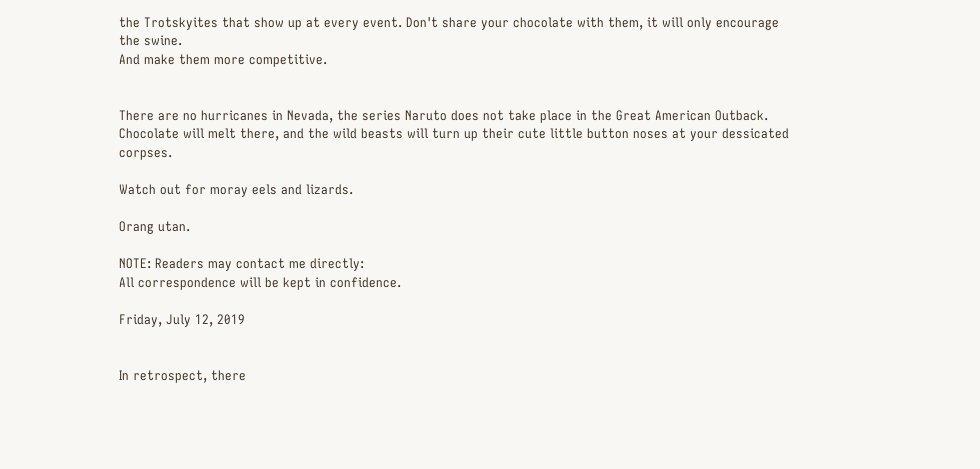the Trotskyites that show up at every event. Don't share your chocolate with them, it will only encourage the swine.
And make them more competitive.


There are no hurricanes in Nevada, the series Naruto does not take place in the Great American Outback. Chocolate will melt there, and the wild beasts will turn up their cute little button noses at your dessicated corpses.

Watch out for moray eels and lizards.

Orang utan.

NOTE: Readers may contact me directly:
All correspondence will be kept in confidence.

Friday, July 12, 2019


In retrospect, there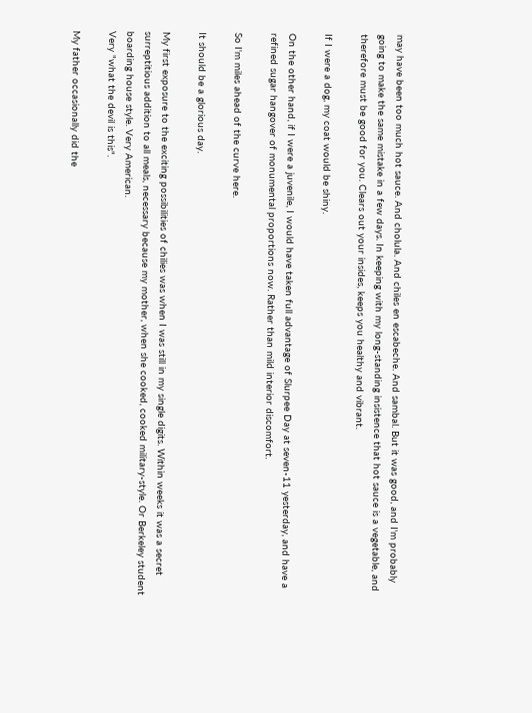may have been too much hot sauce. And cholula. And chiles en escabeche. And sambal. But it was good, and I'm probably going to make the same mistake in a few days. In keeping with my long-standing insistence that hot sauce is a vegetable, and therefore must be good for you. Clears out your insides, keeps you healthy and vibrant.

If I were a dog, my coat would be shiny.

On the other hand, if I were a juvenile, I would have taken full advantage of Slurpee Day at seven-11 yesterday, and have a refined sugar hangover of monumental proportions now. Rather than mild interior discomfort.

So I'm miles ahead of the curve here.

It should be a glorious day.

My first exposure to the exciting possibilities of chilies was when I was still in my single digits. Within weeks it was a secret surreptitious addition to all meals, necessary because my mother, when she cooked, cooked military-style. Or Berkeley student boarding house style. Very American.
Very "what the devil is this".

My father occasionally did the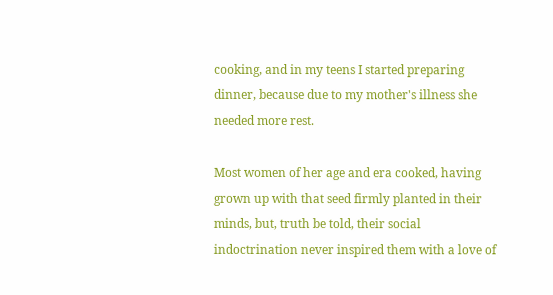cooking, and in my teens I started preparing dinner, because due to my mother's illness she needed more rest.

Most women of her age and era cooked, having grown up with that seed firmly planted in their minds, but, truth be told, their social indoctrination never inspired them with a love of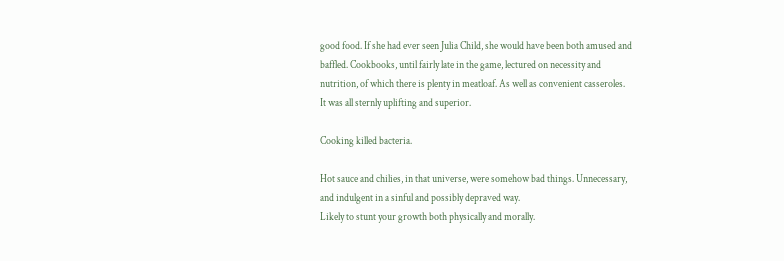good food. If she had ever seen Julia Child, she would have been both amused and baffled. Cookbooks, until fairly late in the game, lectured on necessity and nutrition, of which there is plenty in meatloaf. As well as convenient casseroles.
It was all sternly uplifting and superior.

Cooking killed bacteria.

Hot sauce and chilies, in that universe, were somehow bad things. Unnecessary, and indulgent in a sinful and possibly depraved way.
Likely to stunt your growth both physically and morally.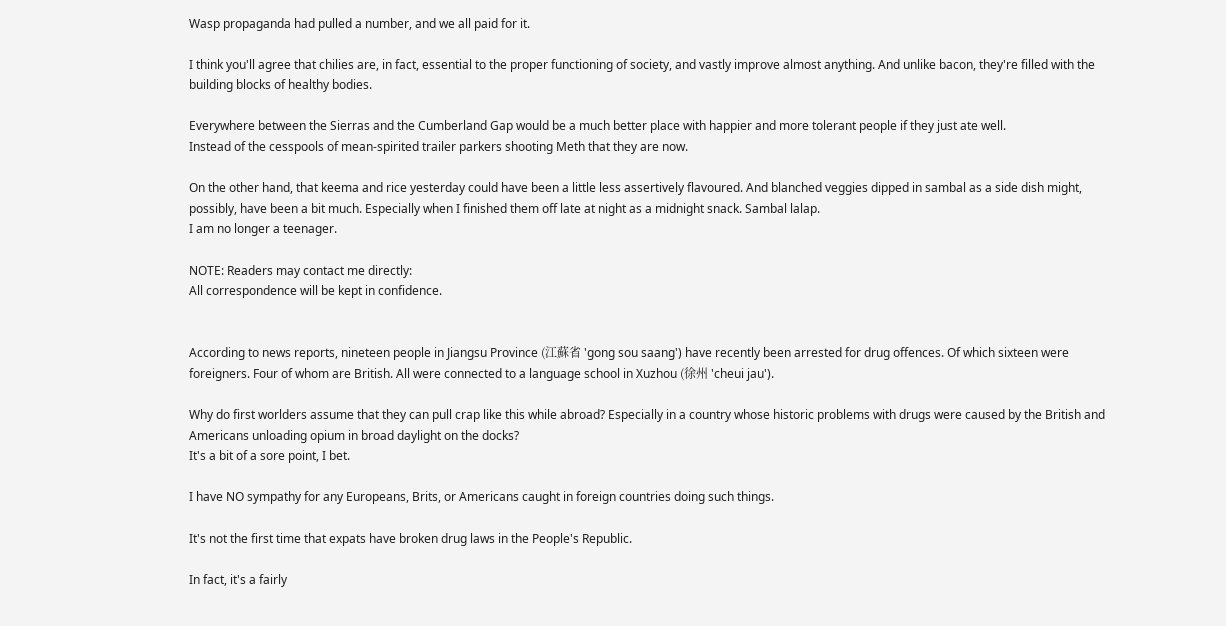Wasp propaganda had pulled a number, and we all paid for it.

I think you'll agree that chilies are, in fact, essential to the proper functioning of society, and vastly improve almost anything. And unlike bacon, they're filled with the building blocks of healthy bodies.

Everywhere between the Sierras and the Cumberland Gap would be a much better place with happier and more tolerant people if they just ate well.
Instead of the cesspools of mean-spirited trailer parkers shooting Meth that they are now.

On the other hand, that keema and rice yesterday could have been a little less assertively flavoured. And blanched veggies dipped in sambal as a side dish might, possibly, have been a bit much. Especially when I finished them off late at night as a midnight snack. Sambal lalap.
I am no longer a teenager.

NOTE: Readers may contact me directly:
All correspondence will be kept in confidence.


According to news reports, nineteen people in Jiangsu Province (江蘇省 'gong sou saang') have recently been arrested for drug offences. Of which sixteen were foreigners. Four of whom are British. All were connected to a language school in Xuzhou (徐州 'cheui jau').

Why do first worlders assume that they can pull crap like this while abroad? Especially in a country whose historic problems with drugs were caused by the British and Americans unloading opium in broad daylight on the docks?
It's a bit of a sore point, I bet.

I have NO sympathy for any Europeans, Brits, or Americans caught in foreign countries doing such things.

It's not the first time that expats have broken drug laws in the People's Republic.

In fact, it's a fairly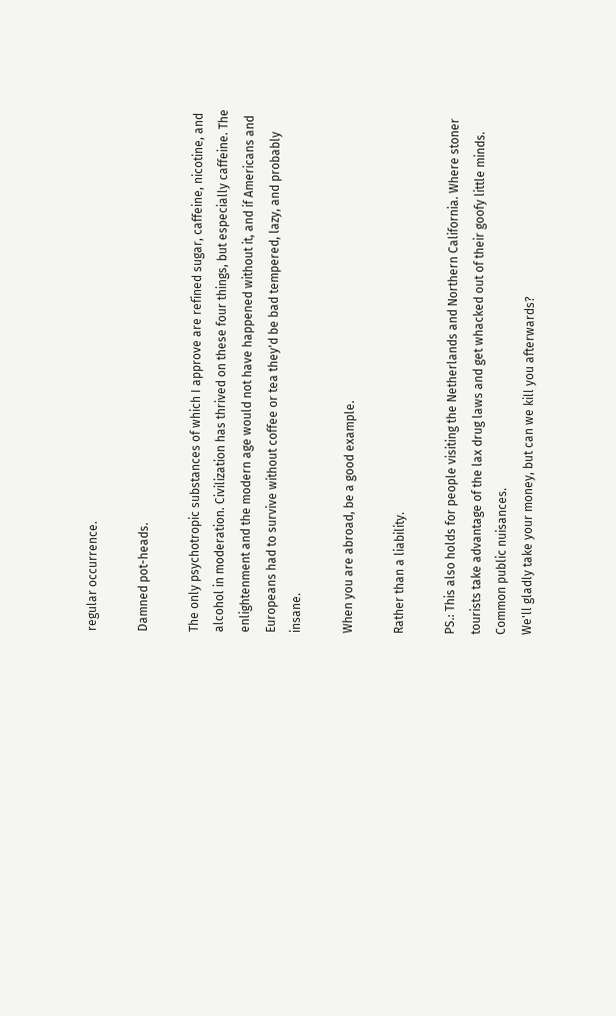regular occurrence.

Damned pot-heads.

The only psychotropic substances of which I approve are refined sugar, caffeine, nicotine, and alcohol in moderation. Civilization has thrived on these four things, but especially caffeine. The enlightenment and the modern age would not have happened without it, and if Americans and Europeans had to survive without coffee or tea they'd be bad tempered, lazy, and probably insane.

When you are abroad, be a good example.

Rather than a liability.

PS.: This also holds for people visiting the Netherlands and Northern California. Where stoner tourists take advantage of the lax drug laws and get whacked out of their goofy little minds. Common public nuisances.
We'll gladly take your money, but can we kill you afterwards?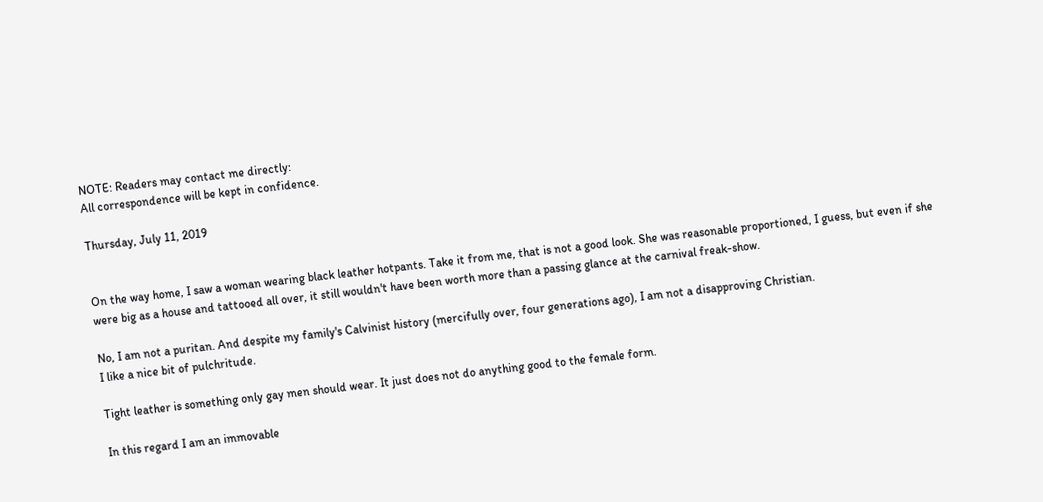NOTE: Readers may contact me directly:
All correspondence will be kept in confidence.

Thursday, July 11, 2019


On the way home, I saw a woman wearing black leather hotpants. Take it from me, that is not a good look. She was reasonable proportioned, I guess, but even if she were big as a house and tattooed all over, it still wouldn't have been worth more than a passing glance at the carnival freak-show.

No, I am not a puritan. And despite my family's Calvinist history (mercifully over, four generations ago), I am not a disapproving Christian.
I like a nice bit of pulchritude.

Tight leather is something only gay men should wear. It just does not do anything good to the female form.

In this regard I am an immovable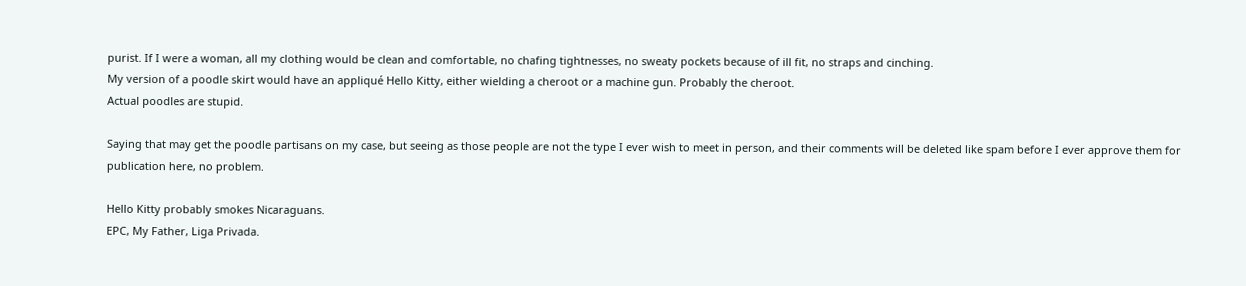purist. If I were a woman, all my clothing would be clean and comfortable, no chafing tightnesses, no sweaty pockets because of ill fit, no straps and cinching.
My version of a poodle skirt would have an appliqué Hello Kitty, either wielding a cheroot or a machine gun. Probably the cheroot.
Actual poodles are stupid.

Saying that may get the poodle partisans on my case, but seeing as those people are not the type I ever wish to meet in person, and their comments will be deleted like spam before I ever approve them for publication here, no problem.

Hello Kitty probably smokes Nicaraguans.
EPC, My Father, Liga Privada.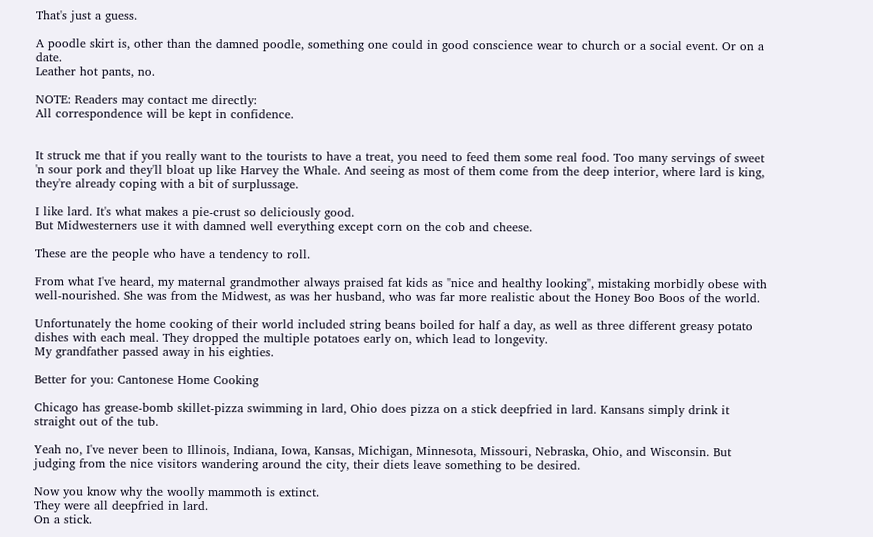That's just a guess.

A poodle skirt is, other than the damned poodle, something one could in good conscience wear to church or a social event. Or on a date.
Leather hot pants, no.

NOTE: Readers may contact me directly:
All correspondence will be kept in confidence.


It struck me that if you really want to the tourists to have a treat, you need to feed them some real food. Too many servings of sweet 'n sour pork and they'll bloat up like Harvey the Whale. And seeing as most of them come from the deep interior, where lard is king, they're already coping with a bit of surplussage.

I like lard. It's what makes a pie-crust so deliciously good.
But Midwesterners use it with damned well everything except corn on the cob and cheese.

These are the people who have a tendency to roll.

From what I've heard, my maternal grandmother always praised fat kids as "nice and healthy looking", mistaking morbidly obese with well-nourished. She was from the Midwest, as was her husband, who was far more realistic about the Honey Boo Boos of the world.

Unfortunately the home cooking of their world included string beans boiled for half a day, as well as three different greasy potato dishes with each meal. They dropped the multiple potatoes early on, which lead to longevity.
My grandfather passed away in his eighties.

Better for you: Cantonese Home Cooking

Chicago has grease-bomb skillet-pizza swimming in lard, Ohio does pizza on a stick deepfried in lard. Kansans simply drink it straight out of the tub.

Yeah no, I've never been to Illinois, Indiana, Iowa, Kansas, Michigan, Minnesota, Missouri, Nebraska, Ohio, and Wisconsin. But judging from the nice visitors wandering around the city, their diets leave something to be desired.

Now you know why the woolly mammoth is extinct.
They were all deepfried in lard.
On a stick.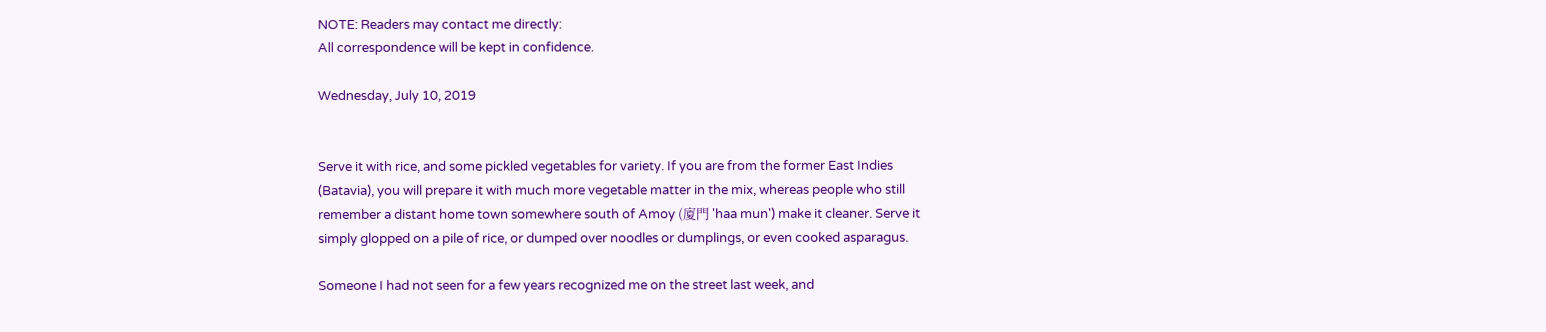NOTE: Readers may contact me directly:
All correspondence will be kept in confidence.

Wednesday, July 10, 2019


Serve it with rice, and some pickled vegetables for variety. If you are from the former East Indies (Batavia), you will prepare it with much more vegetable matter in the mix, whereas people who still remember a distant home town somewhere south of Amoy (廈門 'haa mun') make it cleaner. Serve it simply glopped on a pile of rice, or dumped over noodles or dumplings, or even cooked asparagus.

Someone I had not seen for a few years recognized me on the street last week, and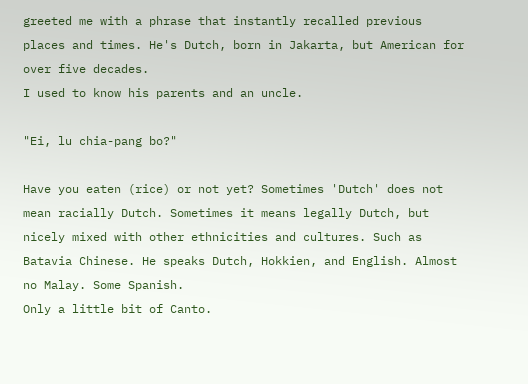greeted me with a phrase that instantly recalled previous places and times. He's Dutch, born in Jakarta, but American for over five decades.
I used to know his parents and an uncle.

"Ei, lu chia-pang bo?"

Have you eaten (rice) or not yet? Sometimes 'Dutch' does not mean racially Dutch. Sometimes it means legally Dutch, but nicely mixed with other ethnicities and cultures. Such as Batavia Chinese. He speaks Dutch, Hokkien, and English. Almost no Malay. Some Spanish.
Only a little bit of Canto.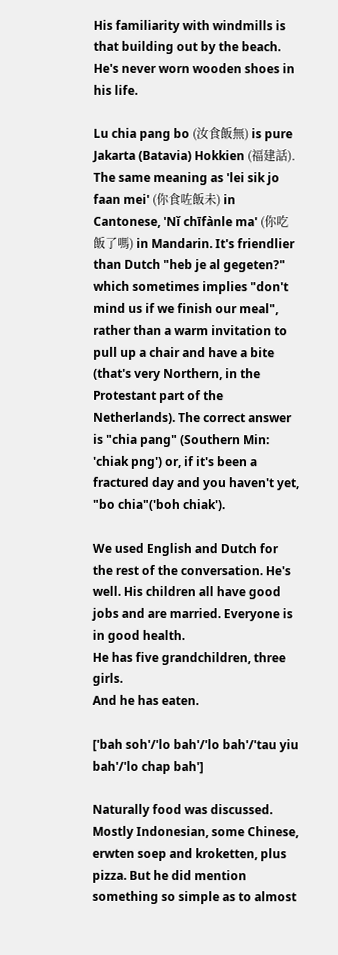His familiarity with windmills is that building out by the beach.
He's never worn wooden shoes in his life.

Lu chia pang bo (汝食飯無) is pure Jakarta (Batavia) Hokkien (福建話).
The same meaning as 'lei sik jo faan mei' (你食咗飯未) in Cantonese, 'Nǐ chīfànle ma' (你吃飯了嗎) in Mandarin. It's friendlier than Dutch "heb je al gegeten?" which sometimes implies "don't mind us if we finish our meal", rather than a warm invitation to pull up a chair and have a bite (that's very Northern, in the Protestant part of the Netherlands). The correct answer is "chia pang" (Southern Min: 'chiak png') or, if it's been a fractured day and you haven't yet, "bo chia"('boh chiak').

We used English and Dutch for the rest of the conversation. He's well. His children all have good jobs and are married. Everyone is in good health.
He has five grandchildren, three girls.
And he has eaten.

['bah soh'/'lo bah'/'lo bah'/'tau yiu bah'/'lo chap bah']

Naturally food was discussed. Mostly Indonesian, some Chinese, erwten soep and kroketten, plus pizza. But he did mention something so simple as to almost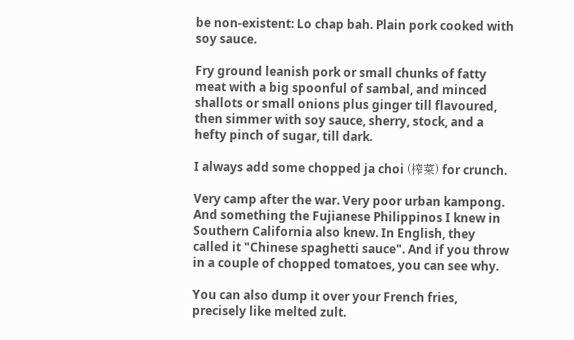be non-existent: Lo chap bah. Plain pork cooked with soy sauce.

Fry ground leanish pork or small chunks of fatty meat with a big spoonful of sambal, and minced shallots or small onions plus ginger till flavoured, then simmer with soy sauce, sherry, stock, and a hefty pinch of sugar, till dark.

I always add some chopped ja choi (榨菜) for crunch.

Very camp after the war. Very poor urban kampong. And something the Fujianese Philippinos I knew in Southern California also knew. In English, they called it "Chinese spaghetti sauce". And if you throw in a couple of chopped tomatoes, you can see why.

You can also dump it over your French fries, precisely like melted zult.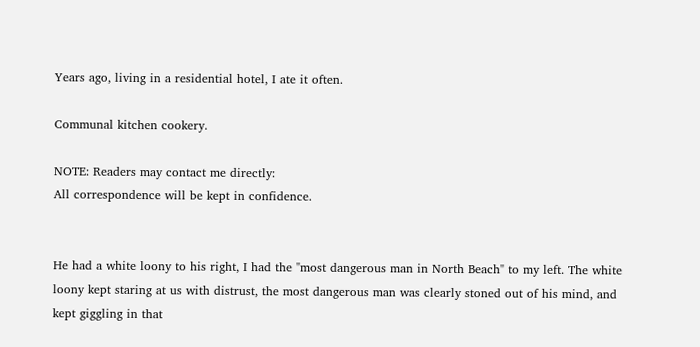Years ago, living in a residential hotel, I ate it often.

Communal kitchen cookery.

NOTE: Readers may contact me directly:
All correspondence will be kept in confidence.


He had a white loony to his right, I had the "most dangerous man in North Beach" to my left. The white loony kept staring at us with distrust, the most dangerous man was clearly stoned out of his mind, and kept giggling in that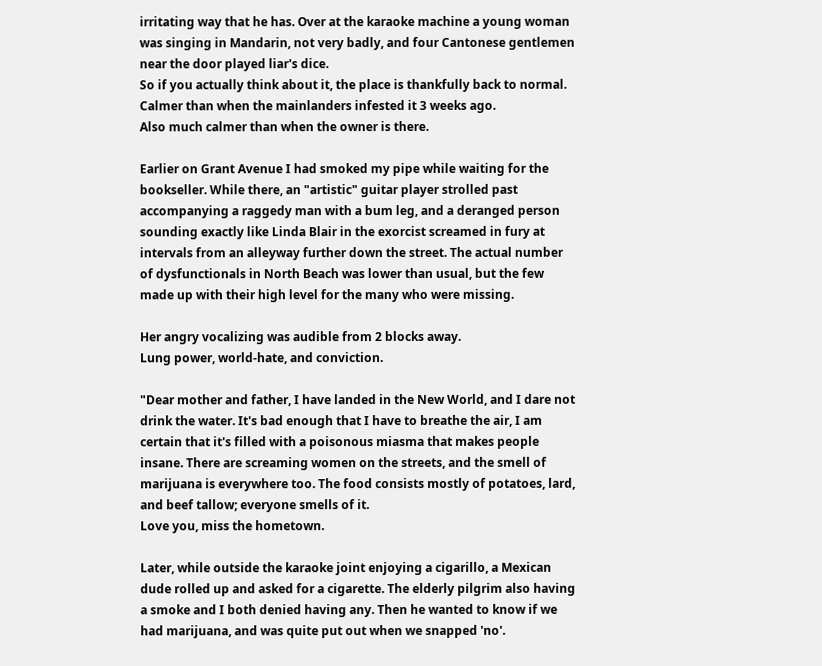irritating way that he has. Over at the karaoke machine a young woman was singing in Mandarin, not very badly, and four Cantonese gentlemen near the door played liar's dice.
So if you actually think about it, the place is thankfully back to normal.
Calmer than when the mainlanders infested it 3 weeks ago.
Also much calmer than when the owner is there.

Earlier on Grant Avenue I had smoked my pipe while waiting for the bookseller. While there, an "artistic" guitar player strolled past accompanying a raggedy man with a bum leg, and a deranged person sounding exactly like Linda Blair in the exorcist screamed in fury at intervals from an alleyway further down the street. The actual number of dysfunctionals in North Beach was lower than usual, but the few made up with their high level for the many who were missing.

Her angry vocalizing was audible from 2 blocks away.
Lung power, world-hate, and conviction.

"Dear mother and father, I have landed in the New World, and I dare not drink the water. It's bad enough that I have to breathe the air, I am certain that it's filled with a poisonous miasma that makes people insane. There are screaming women on the streets, and the smell of marijuana is everywhere too. The food consists mostly of potatoes, lard, and beef tallow; everyone smells of it.
Love you, miss the hometown.

Later, while outside the karaoke joint enjoying a cigarillo, a Mexican dude rolled up and asked for a cigarette. The elderly pilgrim also having a smoke and I both denied having any. Then he wanted to know if we had marijuana, and was quite put out when we snapped 'no'.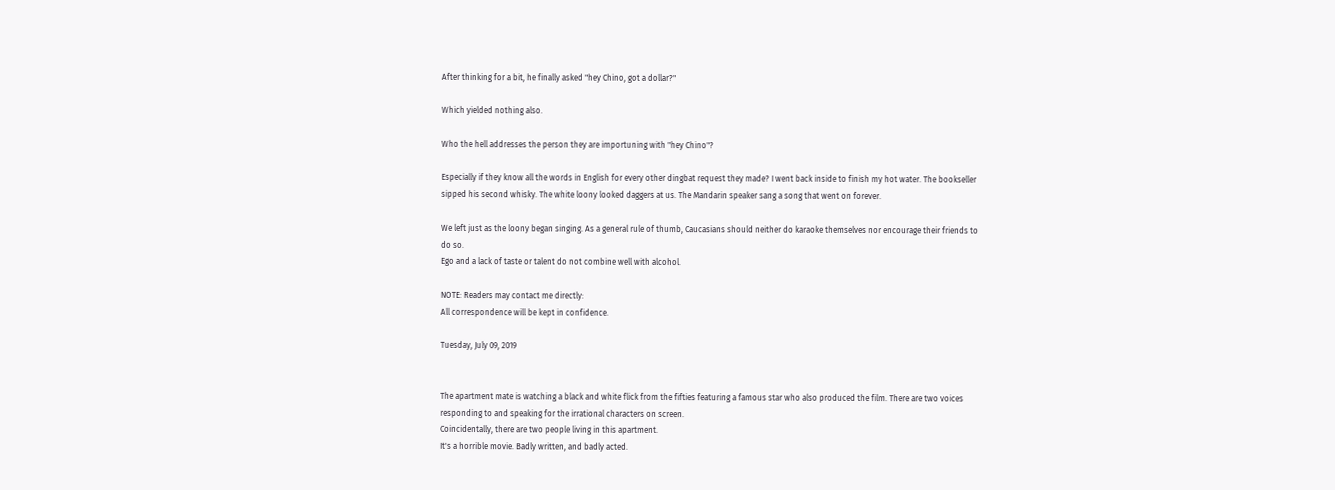After thinking for a bit, he finally asked "hey Chino, got a dollar?"

Which yielded nothing also.

Who the hell addresses the person they are importuning with "hey Chino"?

Especially if they know all the words in English for every other dingbat request they made? I went back inside to finish my hot water. The bookseller sipped his second whisky. The white loony looked daggers at us. The Mandarin speaker sang a song that went on forever.

We left just as the loony began singing. As a general rule of thumb, Caucasians should neither do karaoke themselves nor encourage their friends to do so.
Ego and a lack of taste or talent do not combine well with alcohol.

NOTE: Readers may contact me directly:
All correspondence will be kept in confidence.

Tuesday, July 09, 2019


The apartment mate is watching a black and white flick from the fifties featuring a famous star who also produced the film. There are two voices responding to and speaking for the irrational characters on screen.
Coincidentally, there are two people living in this apartment.
It's a horrible movie. Badly written, and badly acted.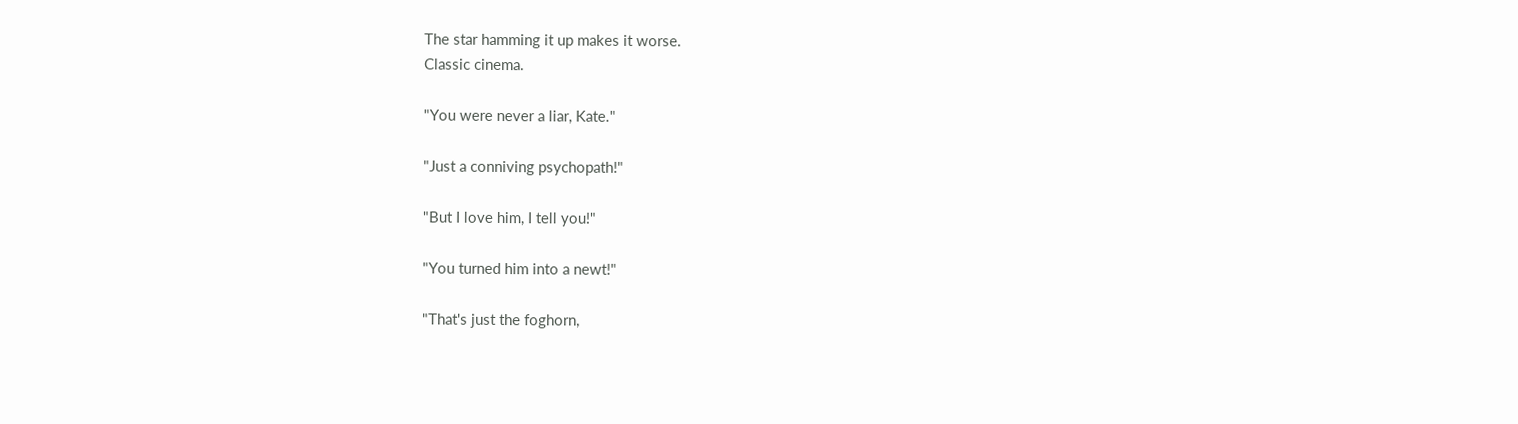The star hamming it up makes it worse.
Classic cinema.

"You were never a liar, Kate."

"Just a conniving psychopath!"

"But I love him, I tell you!"

"You turned him into a newt!"

"That's just the foghorn,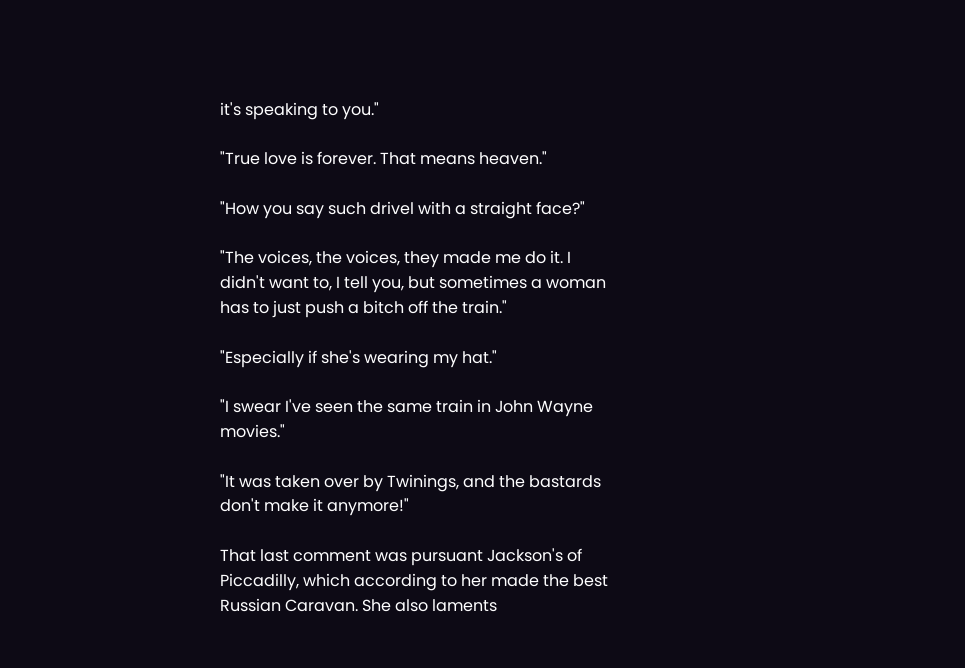it's speaking to you."

"True love is forever. That means heaven."

"How you say such drivel with a straight face?"

"The voices, the voices, they made me do it. I didn't want to, I tell you, but sometimes a woman has to just push a bitch off the train."

"Especially if she's wearing my hat."

"I swear I've seen the same train in John Wayne movies."

"It was taken over by Twinings, and the bastards don't make it anymore!"

That last comment was pursuant Jackson's of Piccadilly, which according to her made the best Russian Caravan. She also laments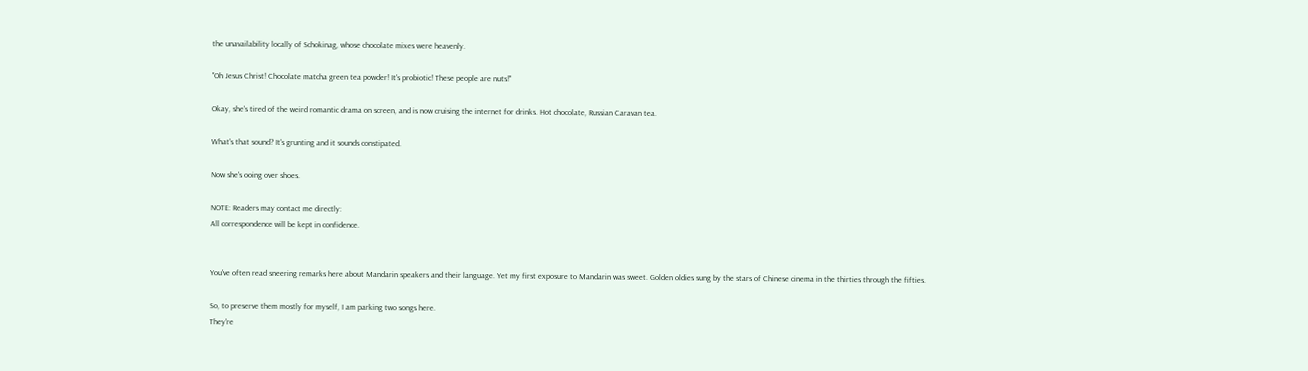the unavailability locally of Schokinag, whose chocolate mixes were heavenly.

"Oh Jesus Christ! Chocolate matcha green tea powder! It's probiotic! These people are nuts!"

Okay, she's tired of the weird romantic drama on screen, and is now cruising the internet for drinks. Hot chocolate, Russian Caravan tea.

What's that sound? It's grunting and it sounds constipated.

Now she's ooing over shoes.

NOTE: Readers may contact me directly:
All correspondence will be kept in confidence.


You've often read sneering remarks here about Mandarin speakers and their language. Yet my first exposure to Mandarin was sweet. Golden oldies sung by the stars of Chinese cinema in the thirties through the fifties.

So, to preserve them mostly for myself, I am parking two songs here.
They're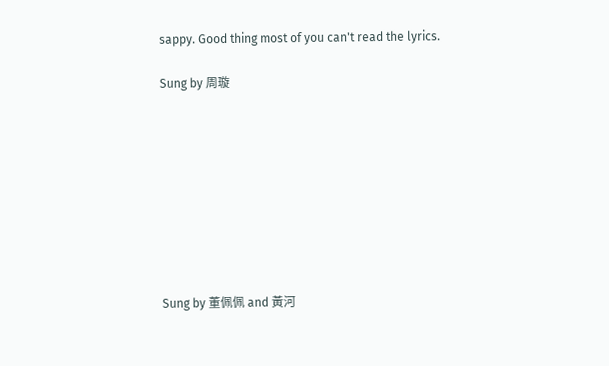sappy. Good thing most of you can't read the lyrics.

Sung by 周璇









Sung by 董佩佩 and 黃河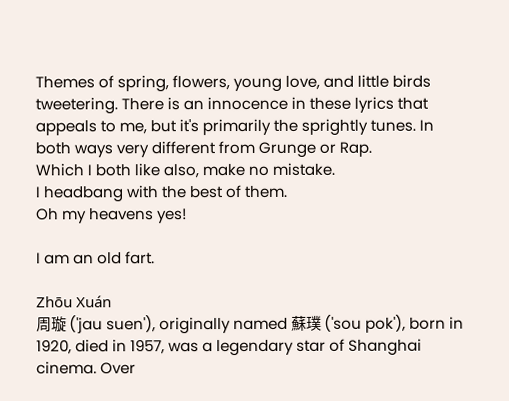Themes of spring, flowers, young love, and little birds tweetering. There is an innocence in these lyrics that appeals to me, but it's primarily the sprightly tunes. In both ways very different from Grunge or Rap.
Which I both like also, make no mistake.
I headbang with the best of them.
Oh my heavens yes!

I am an old fart.

Zhōu Xuán
周璇 ('jau suen'), originally named 蘇璞 ('sou pok'), born in 1920, died in 1957, was a legendary star of Shanghai cinema. Over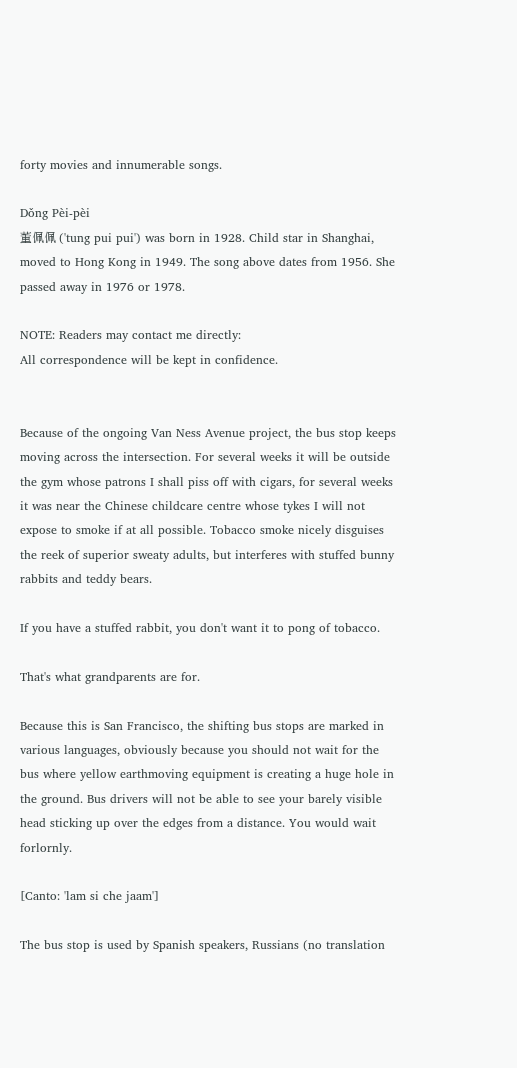forty movies and innumerable songs.

Dǒng Pèi-pèi
董佩佩 ('tung pui pui') was born in 1928. Child star in Shanghai, moved to Hong Kong in 1949. The song above dates from 1956. She passed away in 1976 or 1978.

NOTE: Readers may contact me directly:
All correspondence will be kept in confidence.


Because of the ongoing Van Ness Avenue project, the bus stop keeps moving across the intersection. For several weeks it will be outside the gym whose patrons I shall piss off with cigars, for several weeks it was near the Chinese childcare centre whose tykes I will not expose to smoke if at all possible. Tobacco smoke nicely disguises the reek of superior sweaty adults, but interferes with stuffed bunny rabbits and teddy bears.

If you have a stuffed rabbit, you don't want it to pong of tobacco.

That's what grandparents are for.

Because this is San Francisco, the shifting bus stops are marked in various languages, obviously because you should not wait for the bus where yellow earthmoving equipment is creating a huge hole in the ground. Bus drivers will not be able to see your barely visible head sticking up over the edges from a distance. You would wait forlornly.

[Canto: 'lam si che jaam']

The bus stop is used by Spanish speakers, Russians (no translation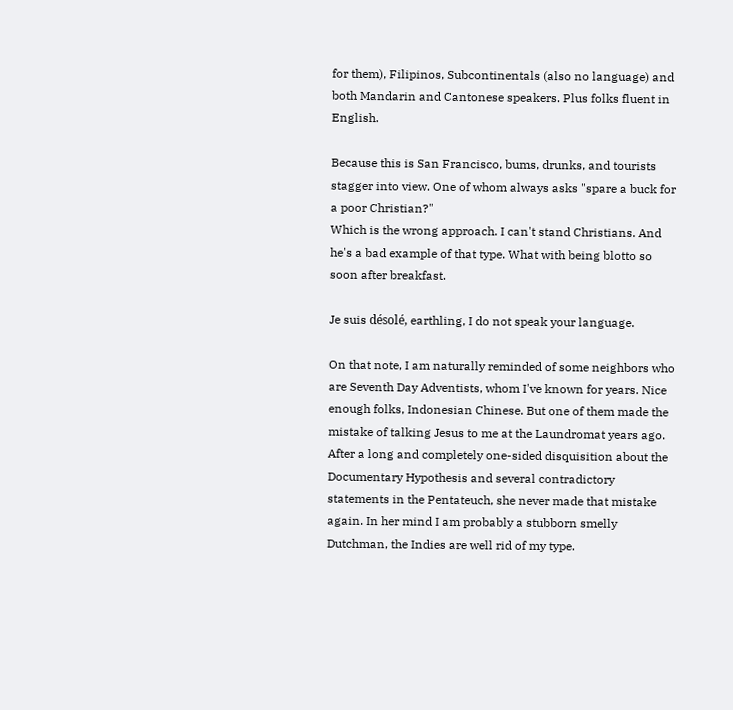for them), Filipinos, Subcontinentals (also no language) and both Mandarin and Cantonese speakers. Plus folks fluent in English.

Because this is San Francisco, bums, drunks, and tourists stagger into view. One of whom always asks "spare a buck for a poor Christian?"
Which is the wrong approach. I can't stand Christians. And he's a bad example of that type. What with being blotto so soon after breakfast.

Je suis désolé, earthling, I do not speak your language.

On that note, I am naturally reminded of some neighbors who are Seventh Day Adventists, whom I've known for years. Nice enough folks, Indonesian Chinese. But one of them made the mistake of talking Jesus to me at the Laundromat years ago. After a long and completely one-sided disquisition about the Documentary Hypothesis and several contradictory statements in the Pentateuch, she never made that mistake again. In her mind I am probably a stubborn smelly Dutchman, the Indies are well rid of my type.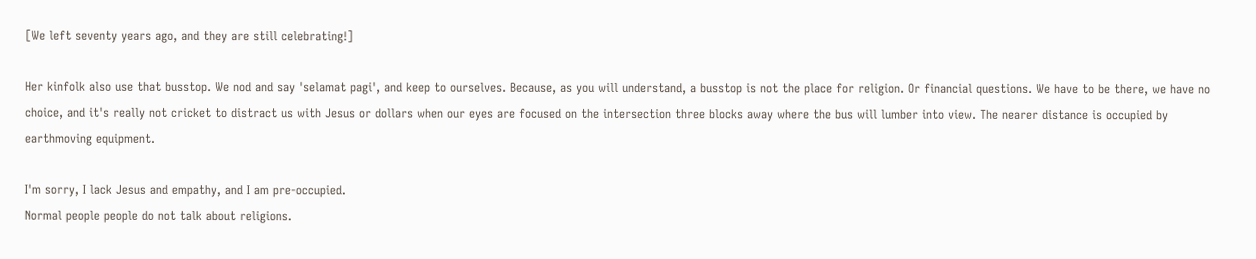[We left seventy years ago, and they are still celebrating!]

Her kinfolk also use that busstop. We nod and say 'selamat pagi', and keep to ourselves. Because, as you will understand, a busstop is not the place for religion. Or financial questions. We have to be there, we have no choice, and it's really not cricket to distract us with Jesus or dollars when our eyes are focused on the intersection three blocks away where the bus will lumber into view. The nearer distance is occupied by earthmoving equipment.

I'm sorry, I lack Jesus and empathy, and I am pre-occupied.
Normal people people do not talk about religions.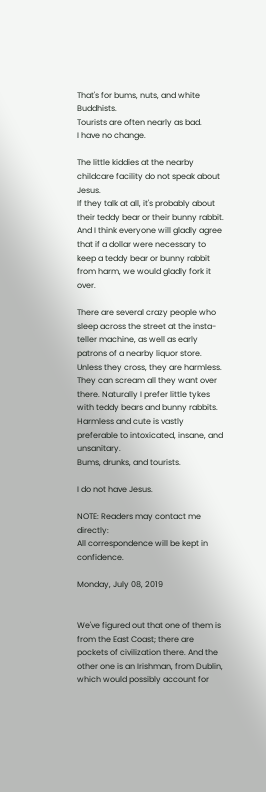That's for bums, nuts, and white Buddhists.
Tourists are often nearly as bad.
I have no change.

The little kiddies at the nearby childcare facility do not speak about Jesus.
If they talk at all, it's probably about their teddy bear or their bunny rabbit. And I think everyone will gladly agree that if a dollar were necessary to keep a teddy bear or bunny rabbit from harm, we would gladly fork it over.

There are several crazy people who sleep across the street at the insta-teller machine, as well as early patrons of a nearby liquor store. Unless they cross, they are harmless. They can scream all they want over there. Naturally I prefer little tykes with teddy bears and bunny rabbits. Harmless and cute is vastly preferable to intoxicated, insane, and unsanitary.
Bums, drunks, and tourists.

I do not have Jesus.

NOTE: Readers may contact me directly:
All correspondence will be kept in confidence.

Monday, July 08, 2019


We've figured out that one of them is from the East Coast; there are pockets of civilization there. And the other one is an Irishman, from Dublin, which would possibly account for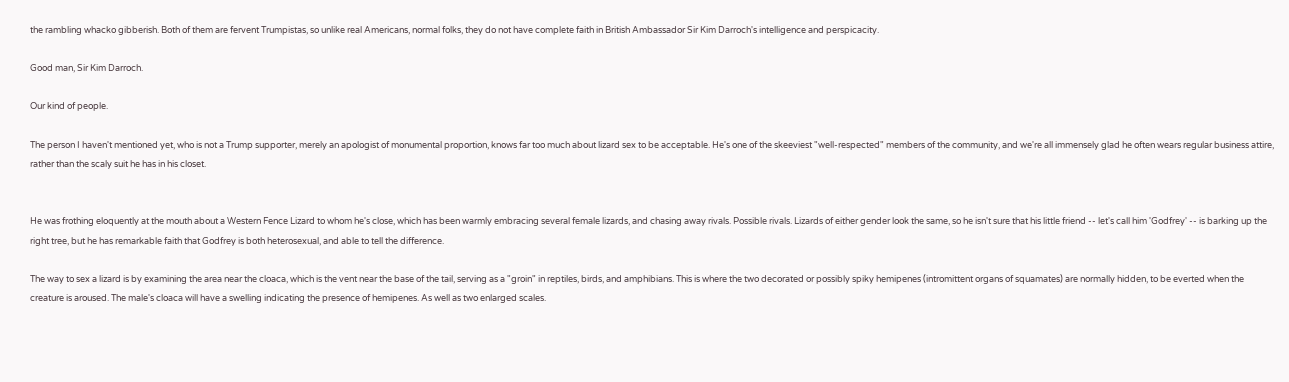the rambling whacko gibberish. Both of them are fervent Trumpistas, so unlike real Americans, normal folks, they do not have complete faith in British Ambassador Sir Kim Darroch's intelligence and perspicacity.

Good man, Sir Kim Darroch.

Our kind of people.

The person I haven't mentioned yet, who is not a Trump supporter, merely an apologist of monumental proportion, knows far too much about lizard sex to be acceptable. He's one of the skeeviest "well-respected" members of the community, and we're all immensely glad he often wears regular business attire, rather than the scaly suit he has in his closet.


He was frothing eloquently at the mouth about a Western Fence Lizard to whom he's close, which has been warmly embracing several female lizards, and chasing away rivals. Possible rivals. Lizards of either gender look the same, so he isn't sure that his little friend -- let's call him 'Godfrey' -- is barking up the right tree, but he has remarkable faith that Godfrey is both heterosexual, and able to tell the difference.

The way to sex a lizard is by examining the area near the cloaca, which is the vent near the base of the tail, serving as a "groin" in reptiles, birds, and amphibians. This is where the two decorated or possibly spiky hemipenes (intromittent organs of squamates) are normally hidden, to be everted when the creature is aroused. The male's cloaca will have a swelling indicating the presence of hemipenes. As well as two enlarged scales.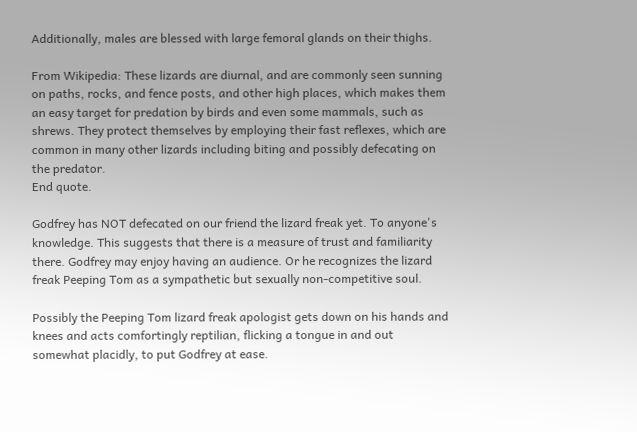Additionally, males are blessed with large femoral glands on their thighs.

From Wikipedia: These lizards are diurnal, and are commonly seen sunning on paths, rocks, and fence posts, and other high places, which makes them an easy target for predation by birds and even some mammals, such as shrews. They protect themselves by employing their fast reflexes, which are common in many other lizards including biting and possibly defecating on the predator.
End quote.

Godfrey has NOT defecated on our friend the lizard freak yet. To anyone's knowledge. This suggests that there is a measure of trust and familiarity there. Godfrey may enjoy having an audience. Or he recognizes the lizard freak Peeping Tom as a sympathetic but sexually non-competitive soul.

Possibly the Peeping Tom lizard freak apologist gets down on his hands and knees and acts comfortingly reptilian, flicking a tongue in and out somewhat placidly, to put Godfrey at ease.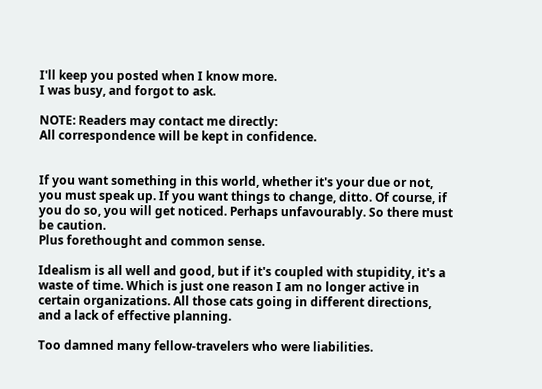I'll keep you posted when I know more.
I was busy, and forgot to ask.

NOTE: Readers may contact me directly:
All correspondence will be kept in confidence.


If you want something in this world, whether it's your due or not, you must speak up. If you want things to change, ditto. Of course, if you do so, you will get noticed. Perhaps unfavourably. So there must be caution.
Plus forethought and common sense.

Idealism is all well and good, but if it's coupled with stupidity, it's a waste of time. Which is just one reason I am no longer active in certain organizations. All those cats going in different directions, and a lack of effective planning.

Too damned many fellow-travelers who were liabilities.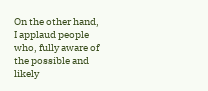On the other hand, I applaud people who, fully aware of the possible and likely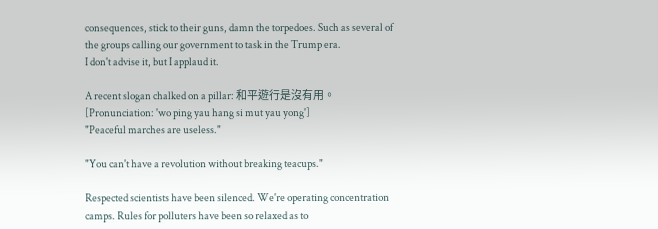consequences, stick to their guns, damn the torpedoes. Such as several of the groups calling our government to task in the Trump era.
I don't advise it, but I applaud it.

A recent slogan chalked on a pillar: 和平遊行是沒有用。
[Pronunciation: 'wo ping yau hang si mut yau yong']
"Peaceful marches are useless."

"You can't have a revolution without breaking teacups."

Respected scientists have been silenced. We're operating concentration camps. Rules for polluters have been so relaxed as to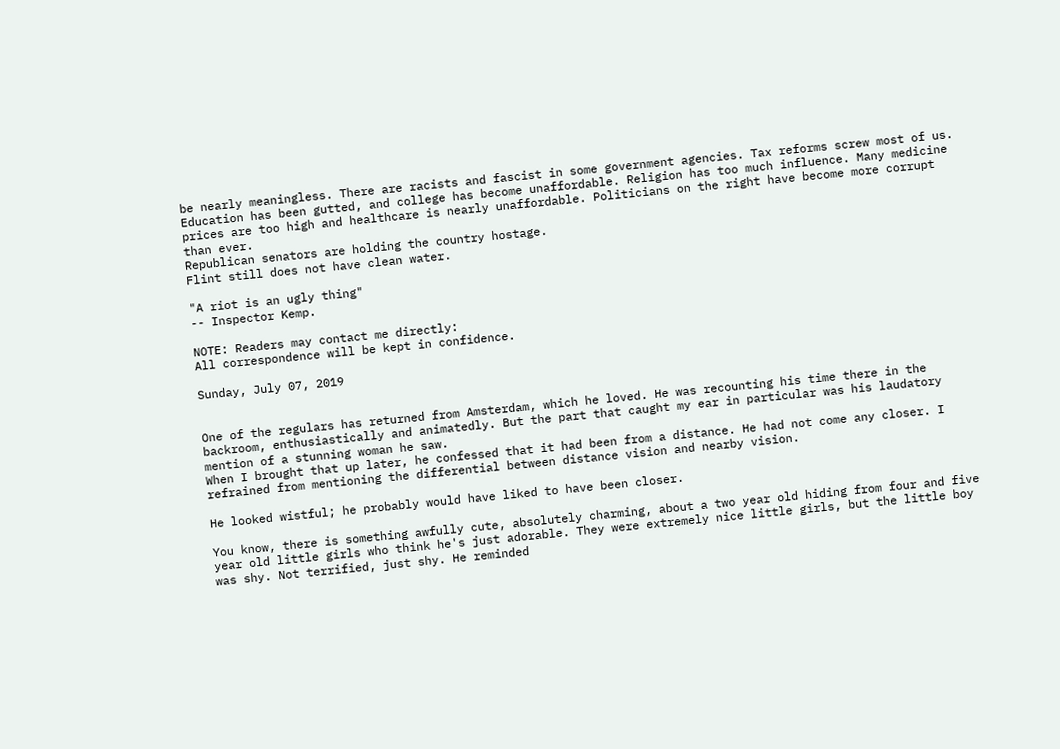be nearly meaningless. There are racists and fascist in some government agencies. Tax reforms screw most of us. Education has been gutted, and college has become unaffordable. Religion has too much influence. Many medicine prices are too high and healthcare is nearly unaffordable. Politicians on the right have become more corrupt than ever.
Republican senators are holding the country hostage.
Flint still does not have clean water.

"A riot is an ugly thing"
-- Inspector Kemp.

NOTE: Readers may contact me directly:
All correspondence will be kept in confidence.

Sunday, July 07, 2019


One of the regulars has returned from Amsterdam, which he loved. He was recounting his time there in the backroom, enthusiastically and animatedly. But the part that caught my ear in particular was his laudatory mention of a stunning woman he saw.
When I brought that up later, he confessed that it had been from a distance. He had not come any closer. I refrained from mentioning the differential between distance vision and nearby vision.

He looked wistful; he probably would have liked to have been closer.

You know, there is something awfully cute, absolutely charming, about a two year old hiding from four and five year old little girls who think he's just adorable. They were extremely nice little girls, but the little boy was shy. Not terrified, just shy. He reminded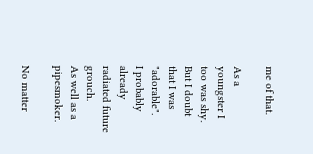me of that.

As a youngster I too was shy. But I doubt that I was "adorable".
I probably already radiated future grouch.
As well as a pipesmoker.

No matter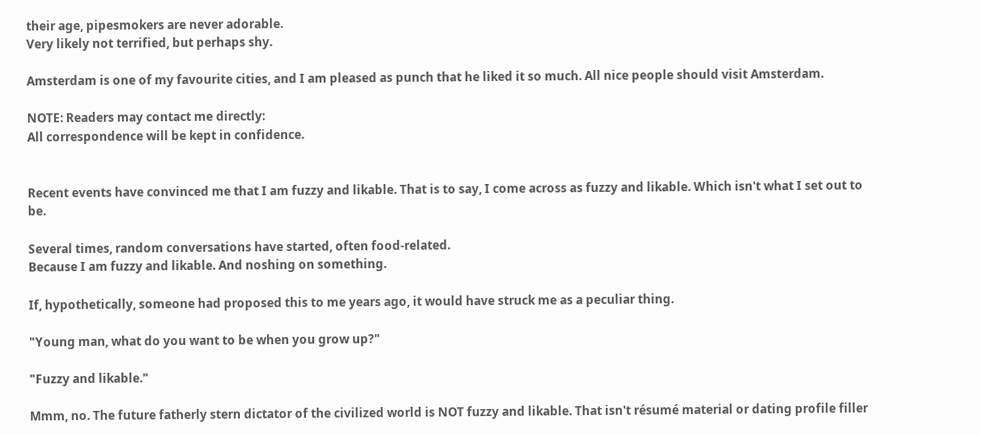their age, pipesmokers are never adorable.
Very likely not terrified, but perhaps shy.

Amsterdam is one of my favourite cities, and I am pleased as punch that he liked it so much. All nice people should visit Amsterdam.

NOTE: Readers may contact me directly:
All correspondence will be kept in confidence.


Recent events have convinced me that I am fuzzy and likable. That is to say, I come across as fuzzy and likable. Which isn't what I set out to be.

Several times, random conversations have started, often food-related.
Because I am fuzzy and likable. And noshing on something.

If, hypothetically, someone had proposed this to me years ago, it would have struck me as a peculiar thing.

"Young man, what do you want to be when you grow up?"

"Fuzzy and likable."

Mmm, no. The future fatherly stern dictator of the civilized world is NOT fuzzy and likable. That isn't résumé material or dating profile filler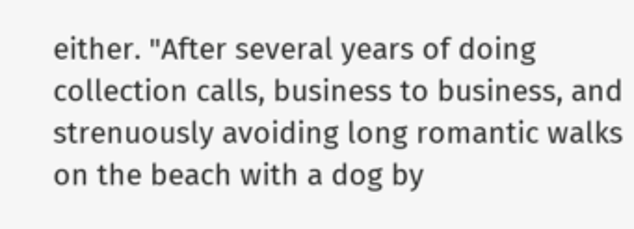either. "After several years of doing collection calls, business to business, and strenuously avoiding long romantic walks on the beach with a dog by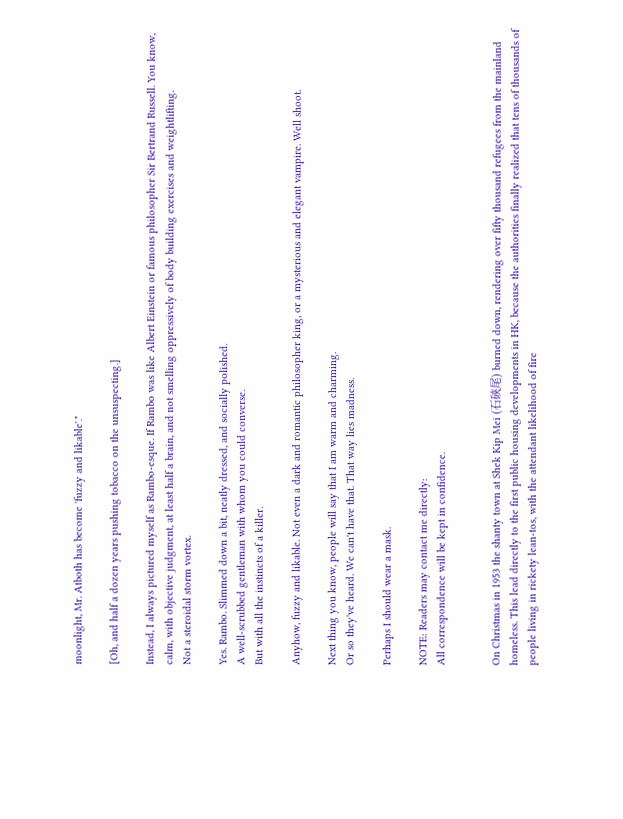moonlight, Mr. Atboth has become 'fuzzy and likable'."

[Oh, and half a dozen years pushing tobacco on the unsuspecting.]

Instead, I always pictured myself as Rambo-esque. If Rambo was like Albert Einstein or famous philosopher Sir Bertrand Russell. You know, calm, with objective judgment, at least half a brain, and not smelling oppressively of body building exercises and weightlifting.
Not a steroidal storm vortex.

Yes. Rambo. Slimmed down a bit, neatly dressed, and socially polished.
A well-scrubbed gentleman with whom you could converse.
But with all the instincts of a killer.

Anyhow, fuzzy and likable. Not even a dark and romantic philosopher king, or a mysterious and elegant vampire. Well shoot.

Next thing you know, people will say that I am warm and charming.
Or so they've heard. We can't have that. That way lies madness.

Perhaps I should wear a mask.

NOTE: Readers may contact me directly:
All correspondence will be kept in confidence.


On Christmas in 1953 the shanty town at Shek Kip Mei (石硤尾) burned down, rendering over fifty thousand refugees from the mainland homeless. This lead directly to the first public housing developments in HK, because the authorities finally realized that tens of thousands of people living in rickety lean-tos, with the attendant likelihood of fire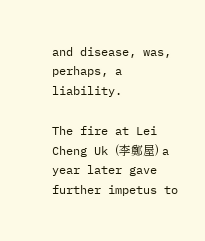and disease, was, perhaps, a liability.

The fire at Lei Cheng Uk (李鄭屋) a year later gave further impetus to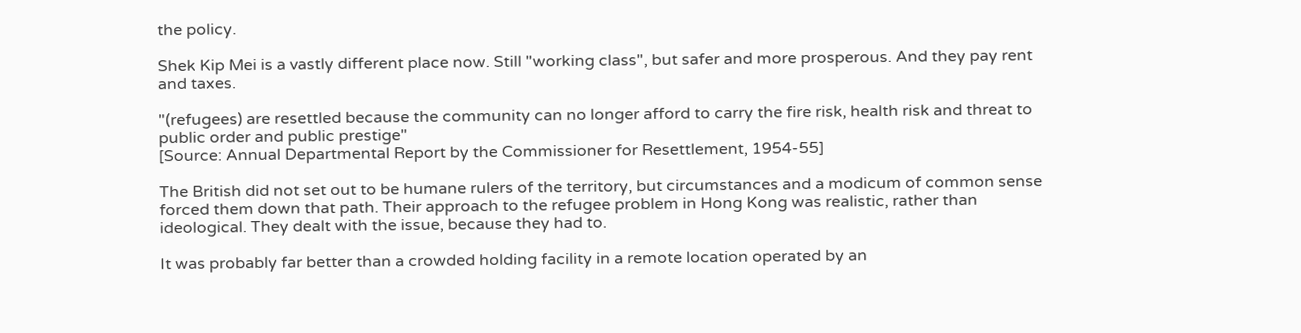the policy.

Shek Kip Mei is a vastly different place now. Still "working class", but safer and more prosperous. And they pay rent and taxes.

"(refugees) are resettled because the community can no longer afford to carry the fire risk, health risk and threat to public order and public prestige"
[Source: Annual Departmental Report by the Commissioner for Resettlement, 1954-55]

The British did not set out to be humane rulers of the territory, but circumstances and a modicum of common sense forced them down that path. Their approach to the refugee problem in Hong Kong was realistic, rather than ideological. They dealt with the issue, because they had to.

It was probably far better than a crowded holding facility in a remote location operated by an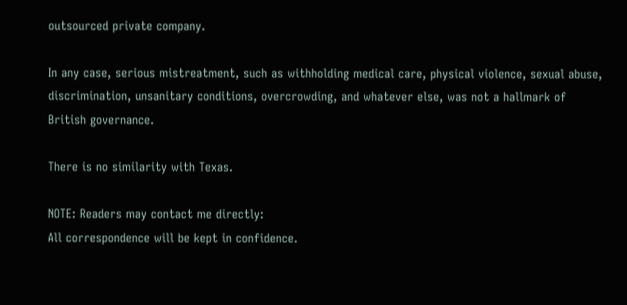outsourced private company.

In any case, serious mistreatment, such as withholding medical care, physical violence, sexual abuse, discrimination, unsanitary conditions, overcrowding, and whatever else, was not a hallmark of British governance.

There is no similarity with Texas.

NOTE: Readers may contact me directly:
All correspondence will be kept in confidence.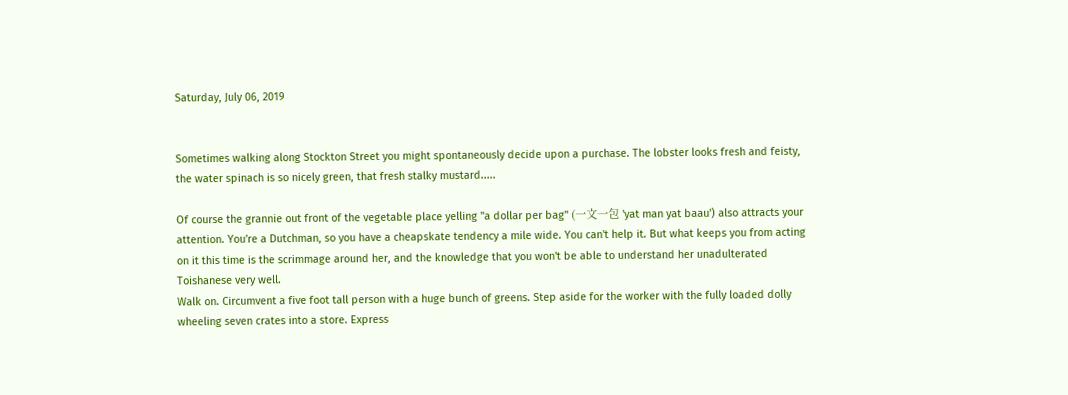Saturday, July 06, 2019


Sometimes walking along Stockton Street you might spontaneously decide upon a purchase. The lobster looks fresh and feisty, the water spinach is so nicely green, that fresh stalky mustard.....

Of course the grannie out front of the vegetable place yelling "a dollar per bag" (一文一包 'yat man yat baau') also attracts your attention. You're a Dutchman, so you have a cheapskate tendency a mile wide. You can't help it. But what keeps you from acting on it this time is the scrimmage around her, and the knowledge that you won't be able to understand her unadulterated Toishanese very well.
Walk on. Circumvent a five foot tall person with a huge bunch of greens. Step aside for the worker with the fully loaded dolly wheeling seven crates into a store. Express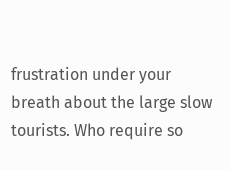frustration under your breath about the large slow tourists. Who require so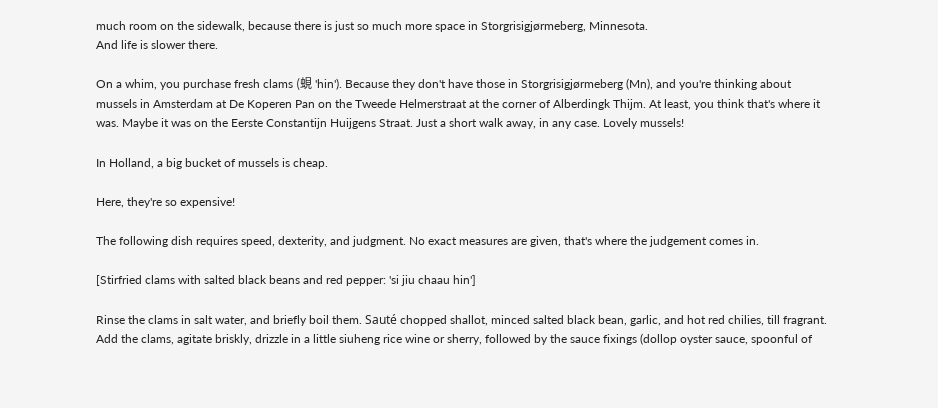much room on the sidewalk, because there is just so much more space in Storgrisigjørmeberg, Minnesota.
And life is slower there.

On a whim, you purchase fresh clams (蜆 'hin'). Because they don't have those in Storgrisigjørmeberg (Mn), and you're thinking about mussels in Amsterdam at De Koperen Pan on the Tweede Helmerstraat at the corner of Alberdingk Thijm. At least, you think that's where it was. Maybe it was on the Eerste Constantijn Huijgens Straat. Just a short walk away, in any case. Lovely mussels!

In Holland, a big bucket of mussels is cheap.

Here, they're so expensive!

The following dish requires speed, dexterity, and judgment. No exact measures are given, that's where the judgement comes in.

[Stirfried clams with salted black beans and red pepper: 'si jiu chaau hin']

Rinse the clams in salt water, and briefly boil them. Sauté chopped shallot, minced salted black bean, garlic, and hot red chilies, till fragrant. Add the clams, agitate briskly, drizzle in a little siuheng rice wine or sherry, followed by the sauce fixings (dollop oyster sauce, spoonful of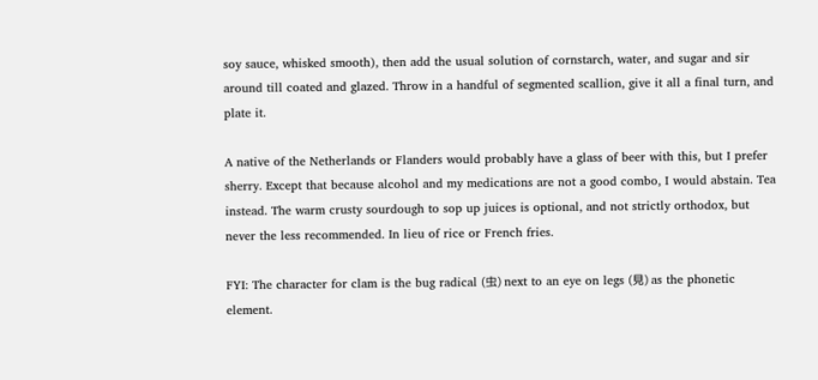soy sauce, whisked smooth), then add the usual solution of cornstarch, water, and sugar and sir around till coated and glazed. Throw in a handful of segmented scallion, give it all a final turn, and plate it.

A native of the Netherlands or Flanders would probably have a glass of beer with this, but I prefer sherry. Except that because alcohol and my medications are not a good combo, I would abstain. Tea instead. The warm crusty sourdough to sop up juices is optional, and not strictly orthodox, but never the less recommended. In lieu of rice or French fries.

FYI: The character for clam is the bug radical (虫) next to an eye on legs (見) as the phonetic element.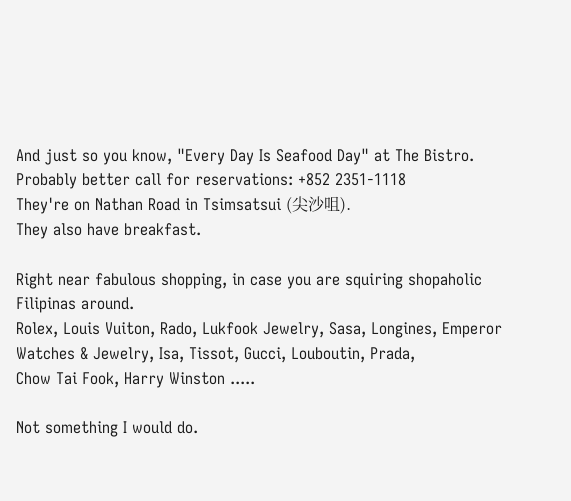And just so you know, "Every Day Is Seafood Day" at The Bistro.
Probably better call for reservations: +852 2351-1118
They're on Nathan Road in Tsimsatsui (尖沙咀).
They also have breakfast.

Right near fabulous shopping, in case you are squiring shopaholic Filipinas around.
Rolex, Louis Vuiton, Rado, Lukfook Jewelry, Sasa, Longines, Emperor Watches & Jewelry, Isa, Tissot, Gucci, Louboutin, Prada,
Chow Tai Fook, Harry Winston .....

Not something I would do.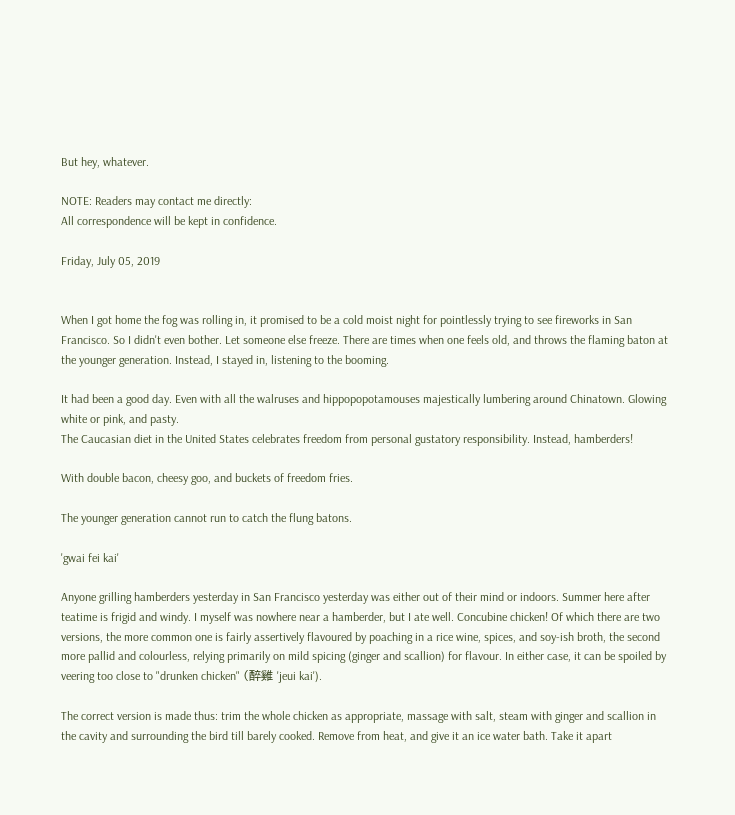But hey, whatever.

NOTE: Readers may contact me directly:
All correspondence will be kept in confidence.

Friday, July 05, 2019


When I got home the fog was rolling in, it promised to be a cold moist night for pointlessly trying to see fireworks in San Francisco. So I didn't even bother. Let someone else freeze. There are times when one feels old, and throws the flaming baton at the younger generation. Instead, I stayed in, listening to the booming.

It had been a good day. Even with all the walruses and hippopopotamouses majestically lumbering around Chinatown. Glowing white or pink, and pasty.
The Caucasian diet in the United States celebrates freedom from personal gustatory responsibility. Instead, hamberders!

With double bacon, cheesy goo, and buckets of freedom fries.

The younger generation cannot run to catch the flung batons.

'gwai fei kai'

Anyone grilling hamberders yesterday in San Francisco yesterday was either out of their mind or indoors. Summer here after teatime is frigid and windy. I myself was nowhere near a hamberder, but I ate well. Concubine chicken! Of which there are two versions, the more common one is fairly assertively flavoured by poaching in a rice wine, spices, and soy-ish broth, the second more pallid and colourless, relying primarily on mild spicing (ginger and scallion) for flavour. In either case, it can be spoiled by veering too close to "drunken chicken" (醉雞 'jeui kai').

The correct version is made thus: trim the whole chicken as appropriate, massage with salt, steam with ginger and scallion in the cavity and surrounding the bird till barely cooked. Remove from heat, and give it an ice water bath. Take it apart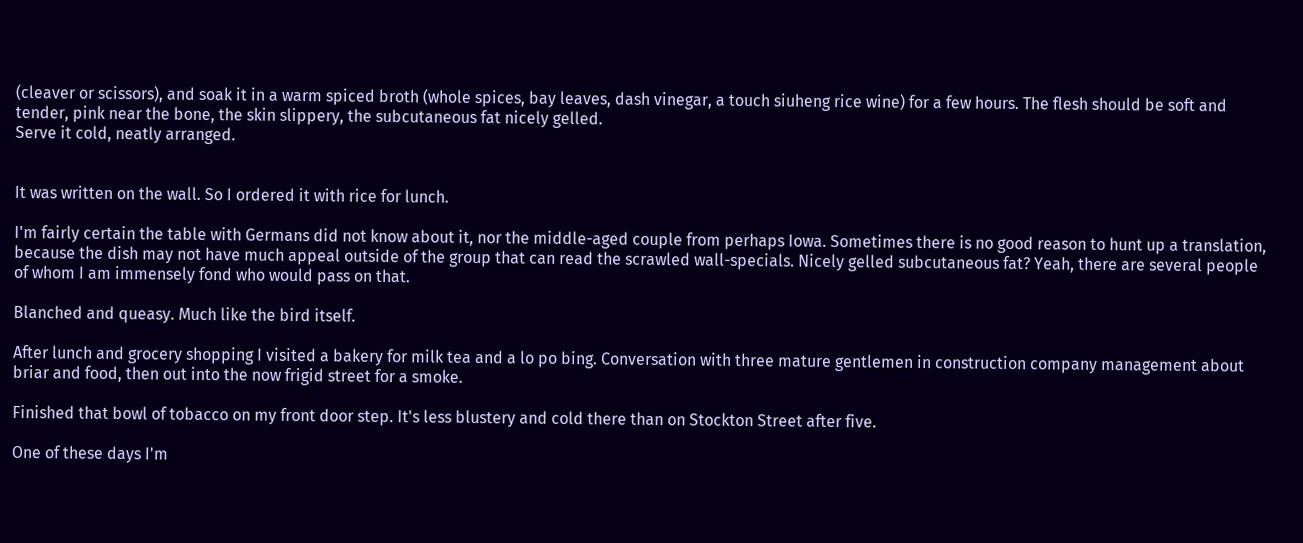(cleaver or scissors), and soak it in a warm spiced broth (whole spices, bay leaves, dash vinegar, a touch siuheng rice wine) for a few hours. The flesh should be soft and tender, pink near the bone, the skin slippery, the subcutaneous fat nicely gelled.
Serve it cold, neatly arranged.


It was written on the wall. So I ordered it with rice for lunch.

I'm fairly certain the table with Germans did not know about it, nor the middle-aged couple from perhaps Iowa. Sometimes there is no good reason to hunt up a translation, because the dish may not have much appeal outside of the group that can read the scrawled wall-specials. Nicely gelled subcutaneous fat? Yeah, there are several people of whom I am immensely fond who would pass on that.

Blanched and queasy. Much like the bird itself.

After lunch and grocery shopping I visited a bakery for milk tea and a lo po bing. Conversation with three mature gentlemen in construction company management about briar and food, then out into the now frigid street for a smoke.

Finished that bowl of tobacco on my front door step. It's less blustery and cold there than on Stockton Street after five.

One of these days I'm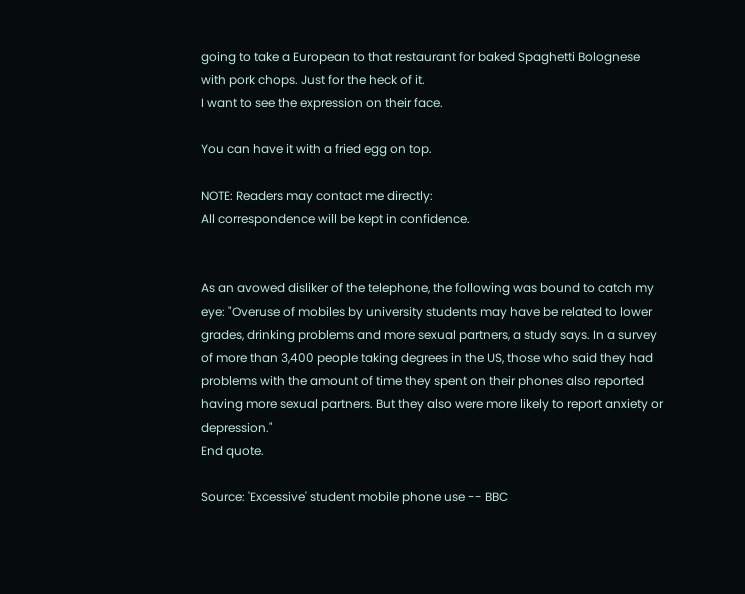going to take a European to that restaurant for baked Spaghetti Bolognese with pork chops. Just for the heck of it.
I want to see the expression on their face.

You can have it with a fried egg on top.

NOTE: Readers may contact me directly:
All correspondence will be kept in confidence.


As an avowed disliker of the telephone, the following was bound to catch my eye: "Overuse of mobiles by university students may have be related to lower grades, drinking problems and more sexual partners, a study says. In a survey of more than 3,400 people taking degrees in the US, those who said they had problems with the amount of time they spent on their phones also reported having more sexual partners. But they also were more likely to report anxiety or depression."
End quote.

Source: 'Excessive' student mobile phone use -- BBC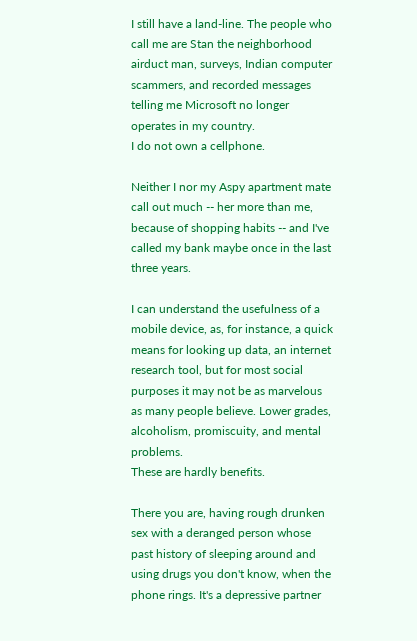I still have a land-line. The people who call me are Stan the neighborhood airduct man, surveys, Indian computer scammers, and recorded messages telling me Microsoft no longer operates in my country.
I do not own a cellphone.

Neither I nor my Aspy apartment mate call out much -- her more than me, because of shopping habits -- and I've called my bank maybe once in the last three years.

I can understand the usefulness of a mobile device, as, for instance, a quick means for looking up data, an internet research tool, but for most social purposes it may not be as marvelous as many people believe. Lower grades, alcoholism, promiscuity, and mental problems.
These are hardly benefits.

There you are, having rough drunken sex with a deranged person whose past history of sleeping around and using drugs you don't know, when the phone rings. It's a depressive partner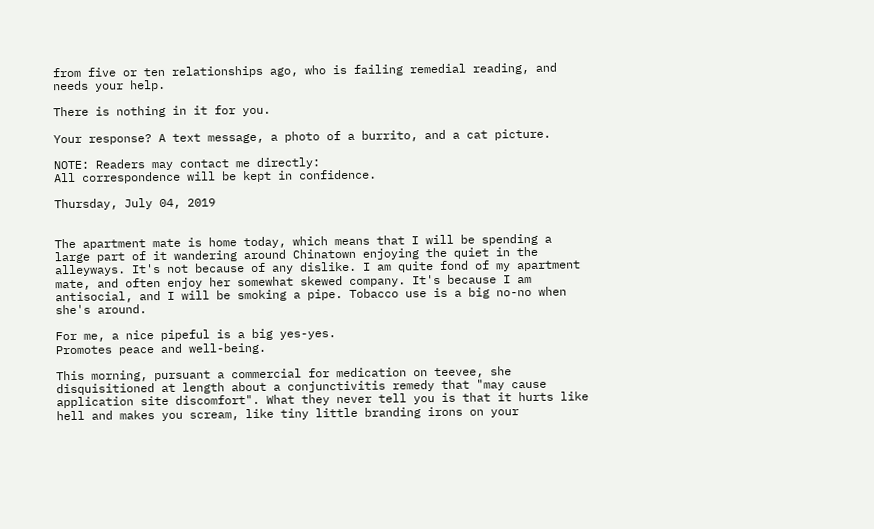from five or ten relationships ago, who is failing remedial reading, and needs your help.

There is nothing in it for you.

Your response? A text message, a photo of a burrito, and a cat picture.

NOTE: Readers may contact me directly:
All correspondence will be kept in confidence.

Thursday, July 04, 2019


The apartment mate is home today, which means that I will be spending a large part of it wandering around Chinatown enjoying the quiet in the alleyways. It's not because of any dislike. I am quite fond of my apartment mate, and often enjoy her somewhat skewed company. It's because I am antisocial, and I will be smoking a pipe. Tobacco use is a big no-no when she's around.

For me, a nice pipeful is a big yes-yes.
Promotes peace and well-being.

This morning, pursuant a commercial for medication on teevee, she disquisitioned at length about a conjunctivitis remedy that "may cause application site discomfort". What they never tell you is that it hurts like hell and makes you scream, like tiny little branding irons on your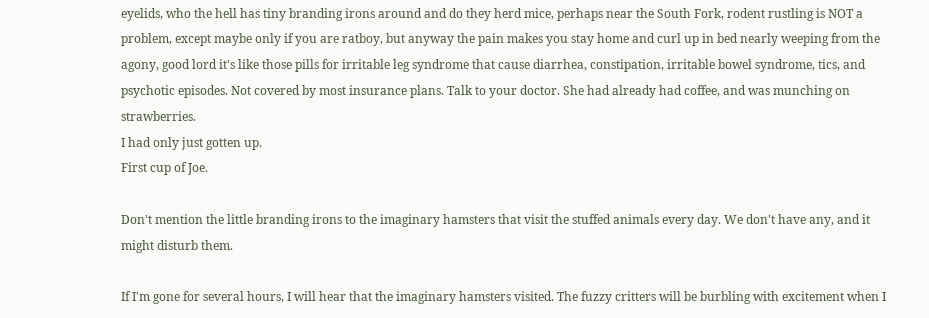eyelids, who the hell has tiny branding irons around and do they herd mice, perhaps near the South Fork, rodent rustling is NOT a problem, except maybe only if you are ratboy, but anyway the pain makes you stay home and curl up in bed nearly weeping from the agony, good lord it's like those pills for irritable leg syndrome that cause diarrhea, constipation, irritable bowel syndrome, tics, and psychotic episodes. Not covered by most insurance plans. Talk to your doctor. She had already had coffee, and was munching on strawberries.
I had only just gotten up.
First cup of Joe.

Don't mention the little branding irons to the imaginary hamsters that visit the stuffed animals every day. We don't have any, and it might disturb them.

If I'm gone for several hours, I will hear that the imaginary hamsters visited. The fuzzy critters will be burbling with excitement when I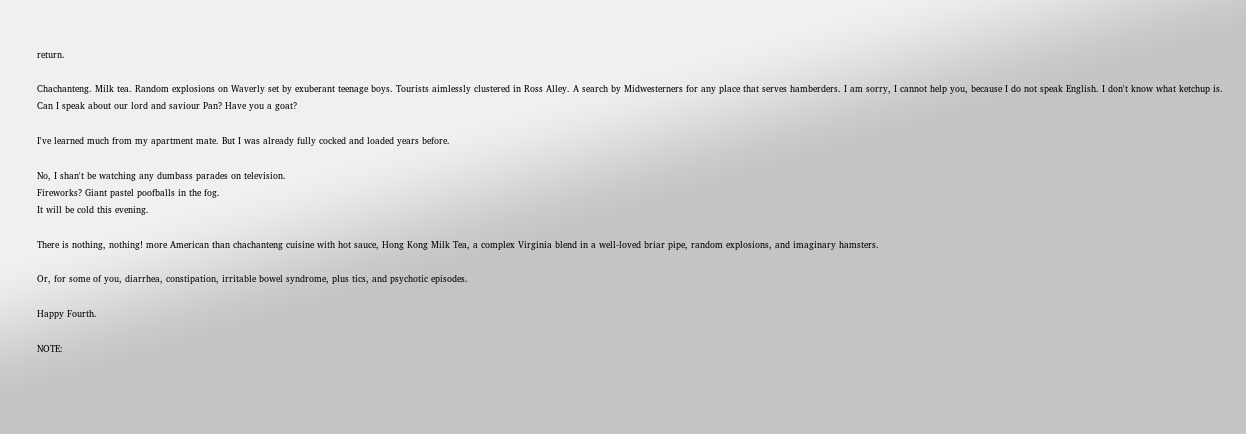return.

Chachanteng. Milk tea. Random explosions on Waverly set by exuberant teenage boys. Tourists aimlessly clustered in Ross Alley. A search by Midwesterners for any place that serves hamberders. I am sorry, I cannot help you, because I do not speak English. I don't know what ketchup is. Can I speak about our lord and saviour Pan? Have you a goat?

I've learned much from my apartment mate. But I was already fully cocked and loaded years before.

No, I shan't be watching any dumbass parades on television.
Fireworks? Giant pastel poofballs in the fog.
It will be cold this evening.

There is nothing, nothing! more American than chachanteng cuisine with hot sauce, Hong Kong Milk Tea, a complex Virginia blend in a well-loved briar pipe, random explosions, and imaginary hamsters.

Or, for some of you, diarrhea, constipation, irritable bowel syndrome, plus tics, and psychotic episodes.

Happy Fourth.

NOTE: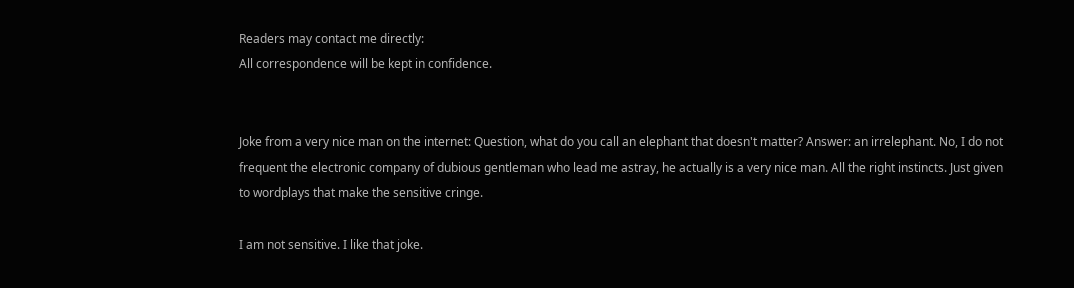Readers may contact me directly:
All correspondence will be kept in confidence.


Joke from a very nice man on the internet: Question, what do you call an elephant that doesn't matter? Answer: an irrelephant. No, I do not frequent the electronic company of dubious gentleman who lead me astray, he actually is a very nice man. All the right instincts. Just given to wordplays that make the sensitive cringe.

I am not sensitive. I like that joke.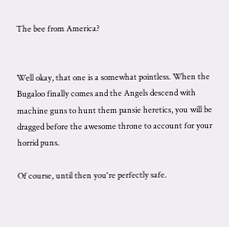The bee from America?


Well okay, that one is a somewhat pointless. When the Bugaloo finally comes and the Angels descend with machine guns to hunt them pansie heretics, you will be dragged before the awesome throne to account for your horrid puns.

Of course, until then you're perfectly safe.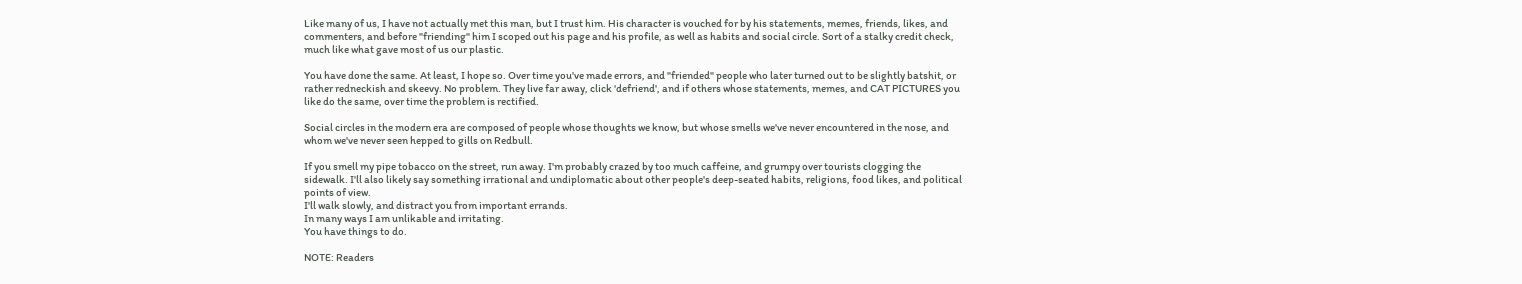Like many of us, I have not actually met this man, but I trust him. His character is vouched for by his statements, memes, friends, likes, and commenters, and before "friending" him I scoped out his page and his profile, as well as habits and social circle. Sort of a stalky credit check, much like what gave most of us our plastic.

You have done the same. At least, I hope so. Over time you've made errors, and "friended" people who later turned out to be slightly batshit, or rather redneckish and skeevy. No problem. They live far away, click 'defriend', and if others whose statements, memes, and CAT PICTURES you like do the same, over time the problem is rectified.

Social circles in the modern era are composed of people whose thoughts we know, but whose smells we've never encountered in the nose, and whom we've never seen hepped to gills on Redbull.

If you smell my pipe tobacco on the street, run away. I'm probably crazed by too much caffeine, and grumpy over tourists clogging the sidewalk. I'll also likely say something irrational and undiplomatic about other people's deep-seated habits, religions, food likes, and political points of view.
I'll walk slowly, and distract you from important errands.
In many ways I am unlikable and irritating.
You have things to do.

NOTE: Readers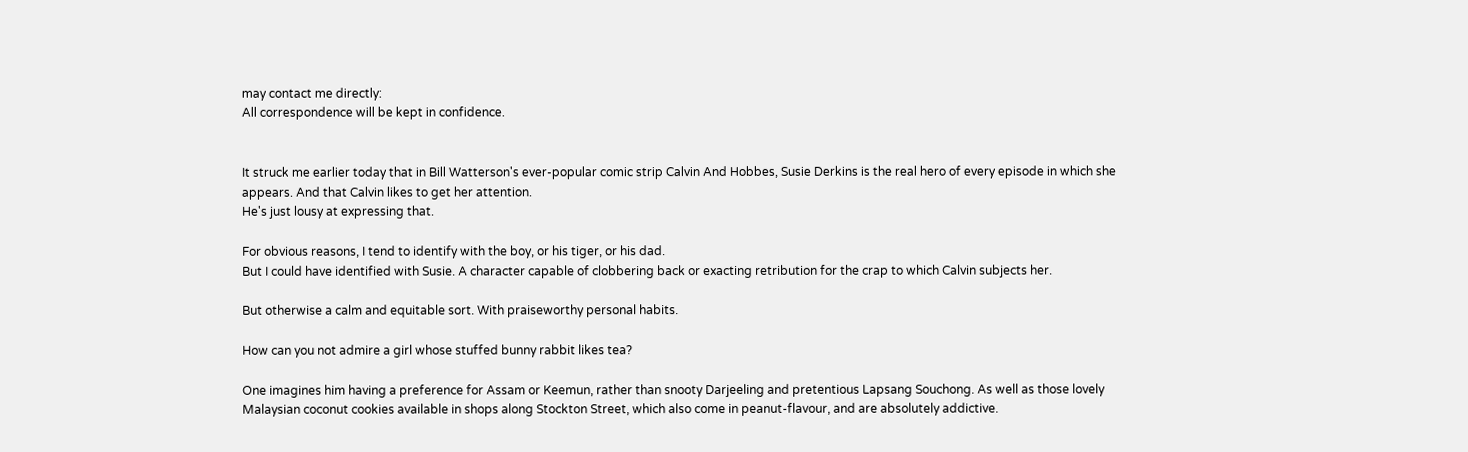may contact me directly:
All correspondence will be kept in confidence.


It struck me earlier today that in Bill Watterson's ever-popular comic strip Calvin And Hobbes, Susie Derkins is the real hero of every episode in which she appears. And that Calvin likes to get her attention.
He's just lousy at expressing that.

For obvious reasons, I tend to identify with the boy, or his tiger, or his dad.
But I could have identified with Susie. A character capable of clobbering back or exacting retribution for the crap to which Calvin subjects her.

But otherwise a calm and equitable sort. With praiseworthy personal habits.

How can you not admire a girl whose stuffed bunny rabbit likes tea?

One imagines him having a preference for Assam or Keemun, rather than snooty Darjeeling and pretentious Lapsang Souchong. As well as those lovely Malaysian coconut cookies available in shops along Stockton Street, which also come in peanut-flavour, and are absolutely addictive.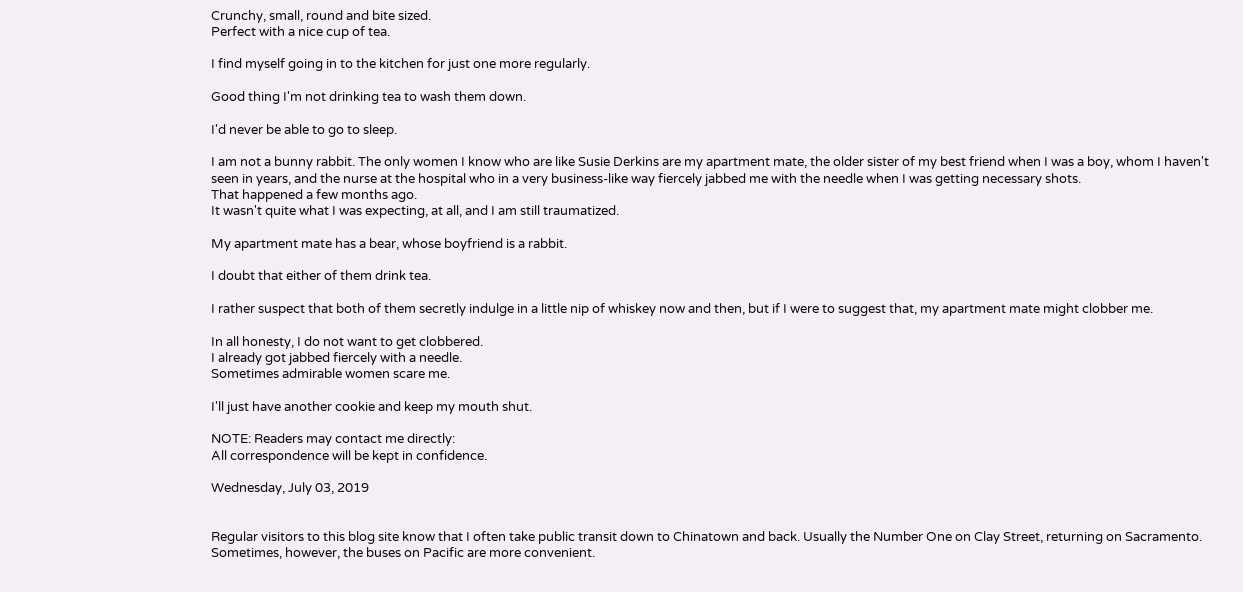Crunchy, small, round and bite sized.
Perfect with a nice cup of tea.

I find myself going in to the kitchen for just one more regularly.

Good thing I'm not drinking tea to wash them down.

I'd never be able to go to sleep.

I am not a bunny rabbit. The only women I know who are like Susie Derkins are my apartment mate, the older sister of my best friend when I was a boy, whom I haven't seen in years, and the nurse at the hospital who in a very business-like way fiercely jabbed me with the needle when I was getting necessary shots.
That happened a few months ago.
It wasn't quite what I was expecting, at all, and I am still traumatized.

My apartment mate has a bear, whose boyfriend is a rabbit.

I doubt that either of them drink tea.

I rather suspect that both of them secretly indulge in a little nip of whiskey now and then, but if I were to suggest that, my apartment mate might clobber me.

In all honesty, I do not want to get clobbered.
I already got jabbed fiercely with a needle.
Sometimes admirable women scare me.

I'll just have another cookie and keep my mouth shut.

NOTE: Readers may contact me directly:
All correspondence will be kept in confidence.

Wednesday, July 03, 2019


Regular visitors to this blog site know that I often take public transit down to Chinatown and back. Usually the Number One on Clay Street, returning on Sacramento. Sometimes, however, the buses on Pacific are more convenient.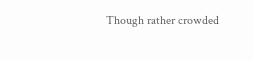Though rather crowded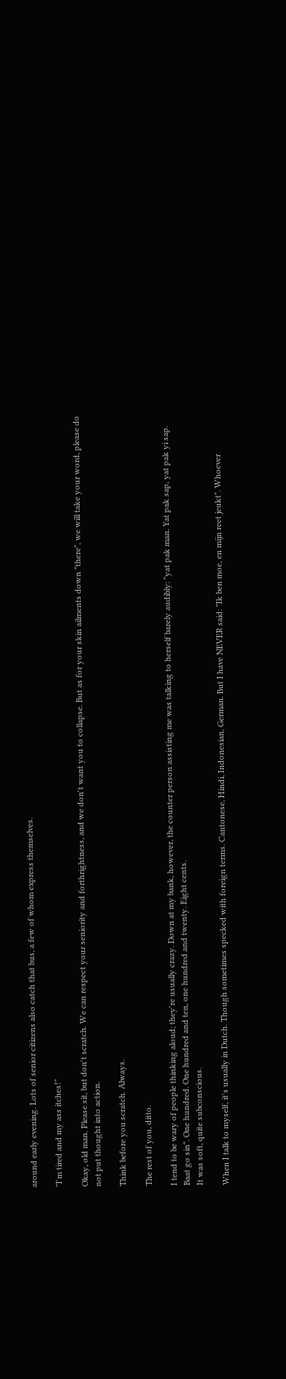around early evening. Lots of senior citizens also catch that bus, a few of whom express themselves.

"I'm tired and my ass itches!"

Okay, old man. Please sit, but don't scratch. We can respect your seniority and forthrightness, and we don't want you to collapse. But as for your skin ailments down "there", we will take your word, please do not put thought into action.

Think before you scratch. Always.

The rest of you, ditto.

I tend to be wary of people thinking aloud; they're usually crazy. Down at my bank, however, the counter person assisting me was talking to herself barely audibly: "yat pak man. Yat pak sap, yat pak yi sap. Baat go sin". One hundred. One hundred and ten, one hundred and twenty. Eight cents.
It was soft, quite subconscious.

When I talk to myself, it's usually in Dutch. Though sometimes specked with foreign terms. Cantonese, Hindi, Indonesian, German. But I have NEVER said: "Ik ben moe, en mijn reet jeukt". Whoever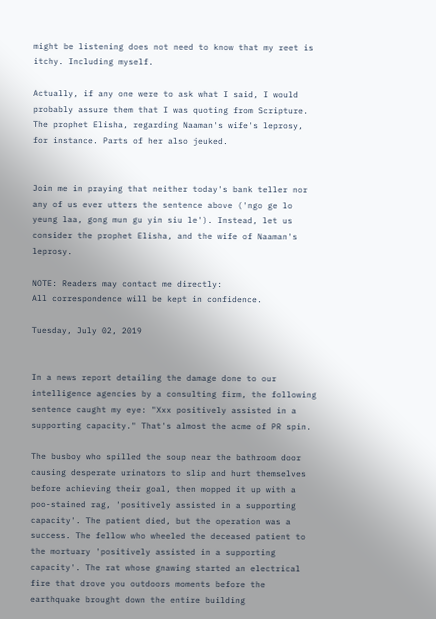might be listening does not need to know that my reet is itchy. Including myself.

Actually, if any one were to ask what I said, I would probably assure them that I was quoting from Scripture. The prophet Elisha, regarding Naaman's wife's leprosy, for instance. Parts of her also jeuked.


Join me in praying that neither today's bank teller nor any of us ever utters the sentence above ('ngo ge lo yeung laa, gong mun gu yin siu le'). Instead, let us consider the prophet Elisha, and the wife of Naaman's leprosy.

NOTE: Readers may contact me directly:
All correspondence will be kept in confidence.

Tuesday, July 02, 2019


In a news report detailing the damage done to our intelligence agencies by a consulting firm, the following sentence caught my eye: "Xxx positively assisted in a supporting capacity." That's almost the acme of PR spin.

The busboy who spilled the soup near the bathroom door causing desperate urinators to slip and hurt themselves before achieving their goal, then mopped it up with a poo-stained rag, 'positively assisted in a supporting capacity'. The patient died, but the operation was a success. The fellow who wheeled the deceased patient to the mortuary 'positively assisted in a supporting capacity'. The rat whose gnawing started an electrical fire that drove you outdoors moments before the earthquake brought down the entire building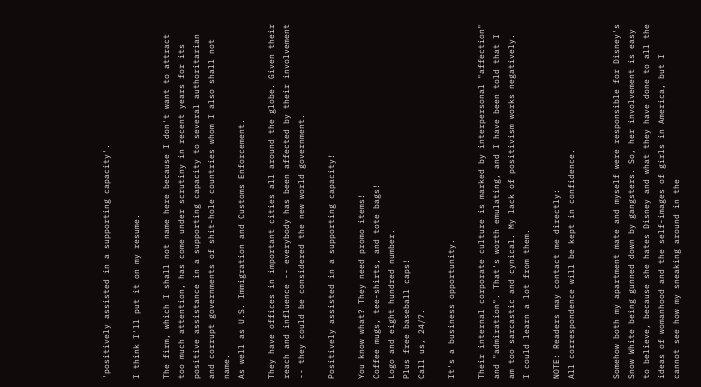'positively assisted in a supporting capacity'.

I think I'll put it on my resume.

The firm, which I shall not name here because I don't want to attract too much attention, has come under scrutiny in recent years for its positive assistance in a supporting capacity to several authoritarian and corrupt governments of shit-hole countries whom I also shall not name.
As well as U.S. Immigration and Customs Enforcement.

They have offices in important cities all around the globe. Given their reach and influence -- everybody has been affected by their involvement -- they could be considered the new world government.

Positively assisted in a supporting capacity!

You know what? They need promo items!
Coffee mugs, tee-shirts, and tote bags!
Logo and eight hundred number.
Plus free baseball caps!
Call us, 24/7.

It's a business opportunity.

Their internal corporate culture is marked by interpersonal "affection" and "admiration". That's worth emulating, and I have been told that I am too sarcastic and cynical. My lack of positivism works negatively.
I could learn a lot from them.

NOTE: Readers may contact me directly:
All correspondence will be kept in confidence.


Somehow both my apartment mate and myself were responsible for Disney's Snow White being gunned down by gangsters. So, her involvement is easy to believe, because she hates Disney and what they have done to all the ideas of womanhood and the self-images of girls in America, but I cannot see how my sneaking around in the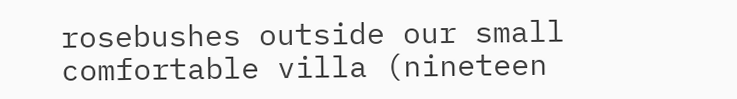rosebushes outside our small comfortable villa (nineteen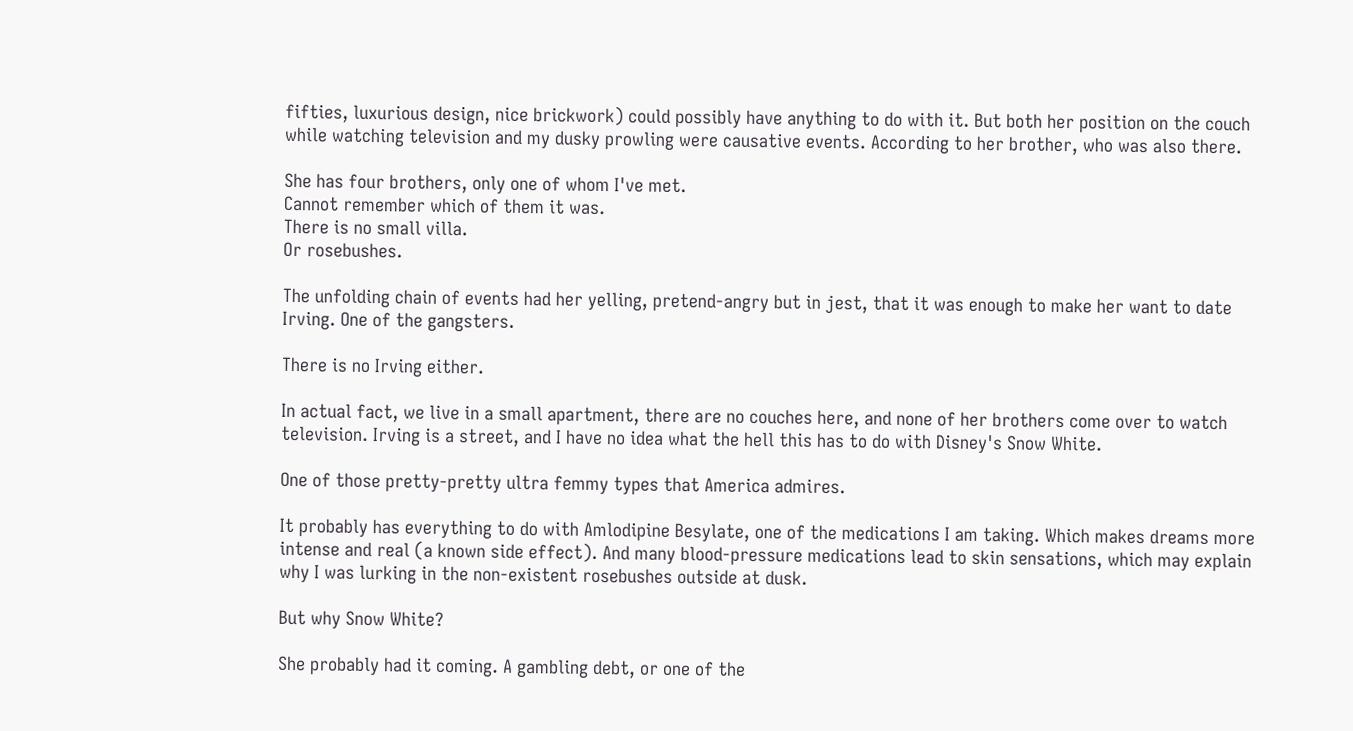fifties, luxurious design, nice brickwork) could possibly have anything to do with it. But both her position on the couch while watching television and my dusky prowling were causative events. According to her brother, who was also there.

She has four brothers, only one of whom I've met.
Cannot remember which of them it was.
There is no small villa.
Or rosebushes.

The unfolding chain of events had her yelling, pretend-angry but in jest, that it was enough to make her want to date Irving. One of the gangsters.

There is no Irving either.

In actual fact, we live in a small apartment, there are no couches here, and none of her brothers come over to watch television. Irving is a street, and I have no idea what the hell this has to do with Disney's Snow White.

One of those pretty-pretty ultra femmy types that America admires.

It probably has everything to do with Amlodipine Besylate, one of the medications I am taking. Which makes dreams more intense and real (a known side effect). And many blood-pressure medications lead to skin sensations, which may explain why I was lurking in the non-existent rosebushes outside at dusk.

But why Snow White?

She probably had it coming. A gambling debt, or one of the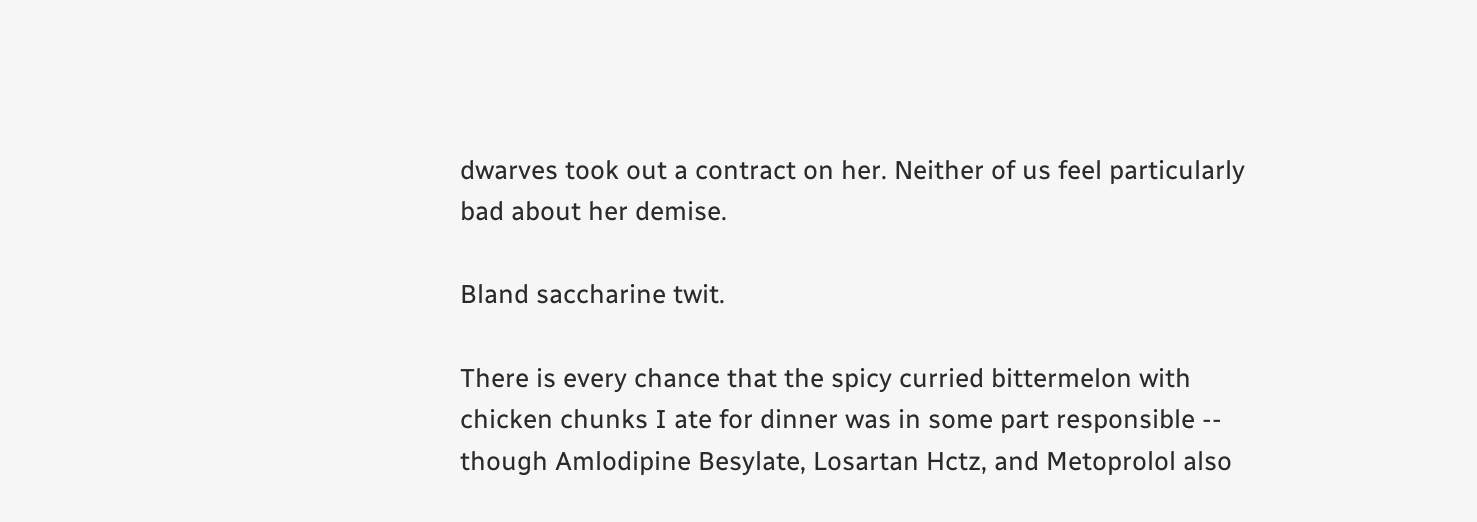dwarves took out a contract on her. Neither of us feel particularly bad about her demise.

Bland saccharine twit.

There is every chance that the spicy curried bittermelon with chicken chunks I ate for dinner was in some part responsible -- though Amlodipine Besylate, Losartan Hctz, and Metoprolol also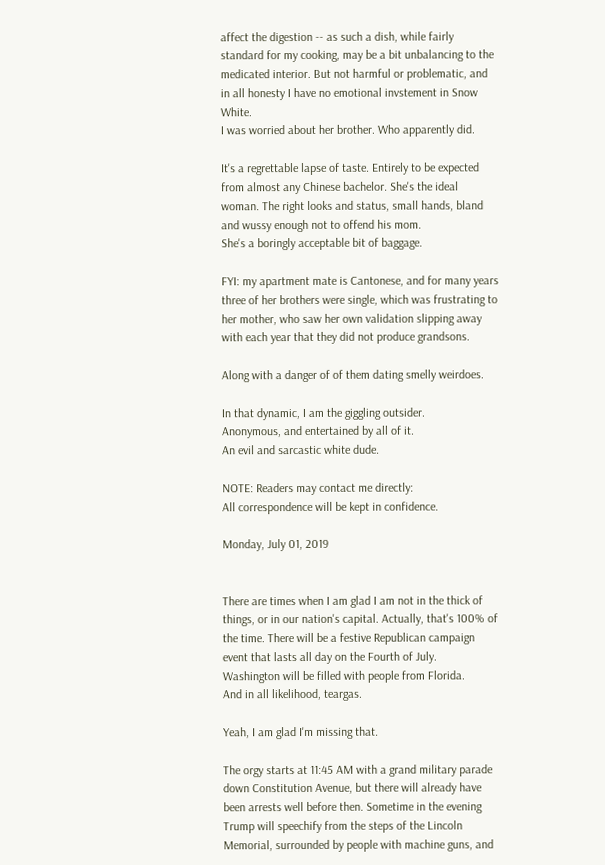affect the digestion -- as such a dish, while fairly standard for my cooking, may be a bit unbalancing to the medicated interior. But not harmful or problematic, and in all honesty I have no emotional invstement in Snow White.
I was worried about her brother. Who apparently did.

It's a regrettable lapse of taste. Entirely to be expected from almost any Chinese bachelor. She's the ideal woman. The right looks and status, small hands, bland and wussy enough not to offend his mom.
She's a boringly acceptable bit of baggage.

FYI: my apartment mate is Cantonese, and for many years three of her brothers were single, which was frustrating to her mother, who saw her own validation slipping away with each year that they did not produce grandsons.

Along with a danger of of them dating smelly weirdoes.

In that dynamic, I am the giggling outsider.
Anonymous, and entertained by all of it.
An evil and sarcastic white dude.

NOTE: Readers may contact me directly:
All correspondence will be kept in confidence.

Monday, July 01, 2019


There are times when I am glad I am not in the thick of things, or in our nation's capital. Actually, that's 100% of the time. There will be a festive Republican campaign event that lasts all day on the Fourth of July.
Washington will be filled with people from Florida.
And in all likelihood, teargas.

Yeah, I am glad I'm missing that.

The orgy starts at 11:45 AM with a grand military parade down Constitution Avenue, but there will already have been arrests well before then. Sometime in the evening Trump will speechify from the steps of the Lincoln Memorial, surrounded by people with machine guns, and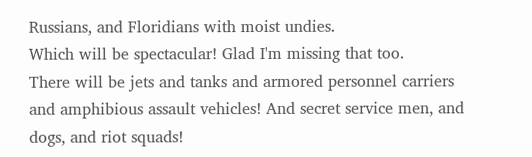Russians, and Floridians with moist undies.
Which will be spectacular! Glad I'm missing that too.
There will be jets and tanks and armored personnel carriers and amphibious assault vehicles! And secret service men, and dogs, and riot squads!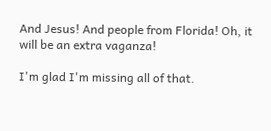And Jesus! And people from Florida! Oh, it will be an extra vaganza!

I'm glad I'm missing all of that.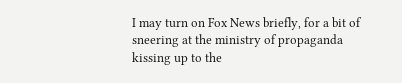I may turn on Fox News briefly, for a bit of sneering at the ministry of propaganda kissing up to the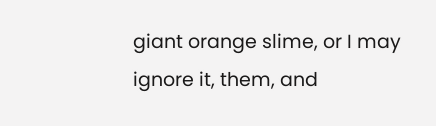giant orange slime, or I may ignore it, them, and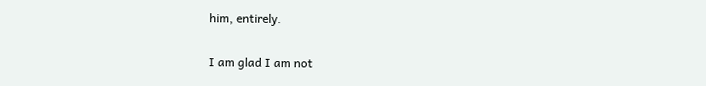him, entirely.

I am glad I am not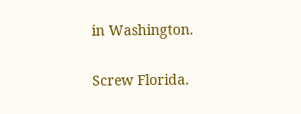in Washington.

Screw Florida.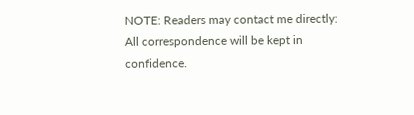NOTE: Readers may contact me directly:
All correspondence will be kept in confidence.